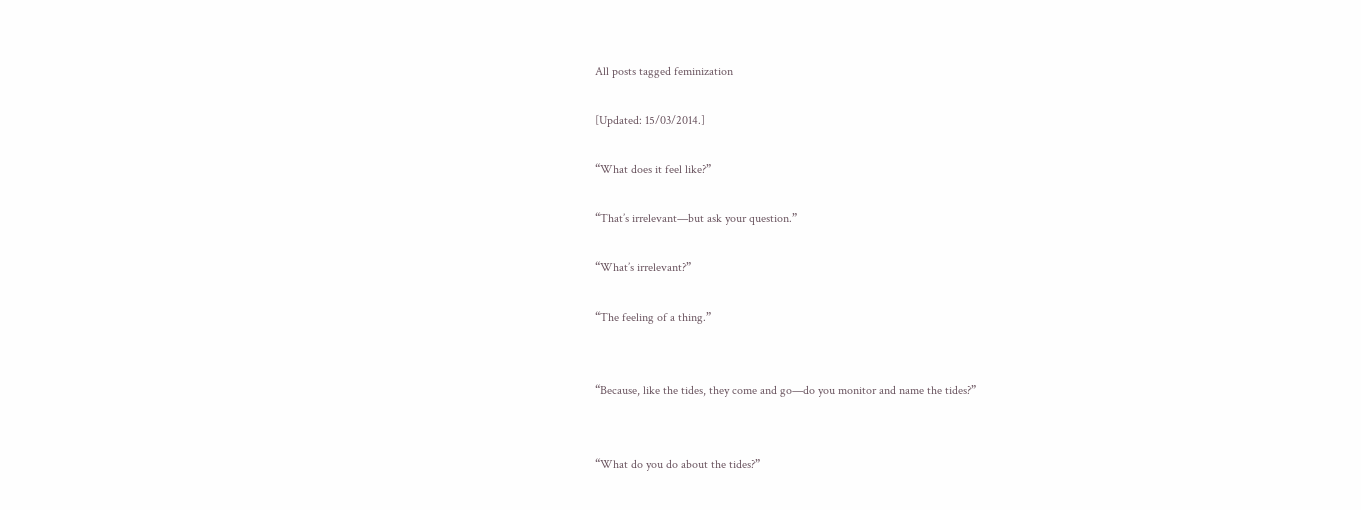All posts tagged feminization

[Updated: 15/03/2014.]

“What does it feel like?”

“That’s irrelevant—but ask your question.”

“What’s irrelevant?”

“The feeling of a thing.”


“Because, like the tides, they come and go—do you monitor and name the tides?”


“What do you do about the tides?”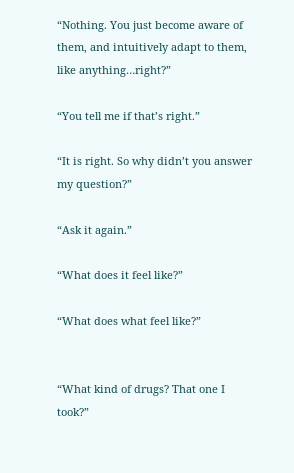“Nothing. You just become aware of them, and intuitively adapt to them, like anything…right?”

“You tell me if that’s right.”

“It is right. So why didn’t you answer my question?”

“Ask it again.”

“What does it feel like?”

“What does what feel like?”


“What kind of drugs? That one I took?”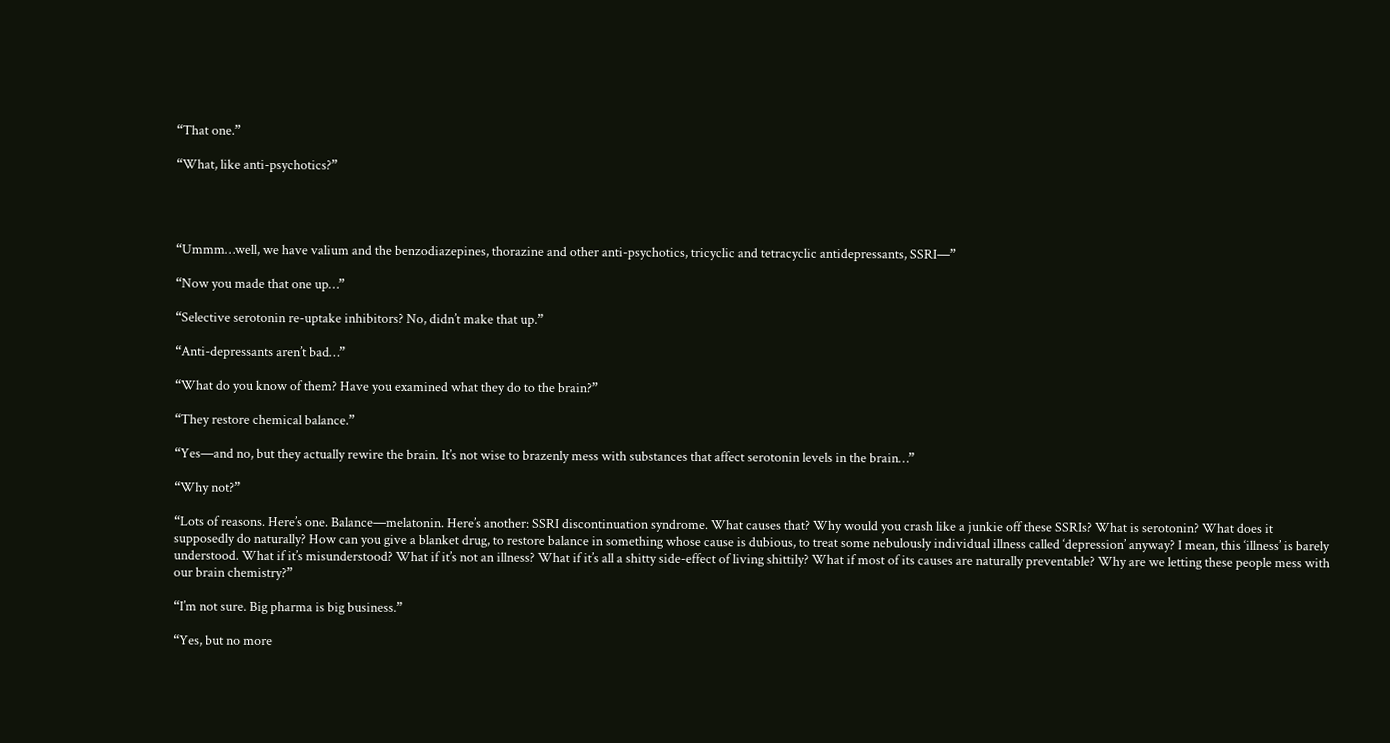“That one.”

“What, like anti-psychotics?”




“Ummm…well, we have valium and the benzodiazepines, thorazine and other anti-psychotics, tricyclic and tetracyclic antidepressants, SSRI—”

“Now you made that one up…”

“Selective serotonin re-uptake inhibitors? No, didn’t make that up.”

“Anti-depressants aren’t bad…”

“What do you know of them? Have you examined what they do to the brain?”

“They restore chemical balance.”

“Yes—and no, but they actually rewire the brain. It’s not wise to brazenly mess with substances that affect serotonin levels in the brain…”

“Why not?”

“Lots of reasons. Here’s one. Balance—melatonin. Here’s another: SSRI discontinuation syndrome. What causes that? Why would you crash like a junkie off these SSRIs? What is serotonin? What does it supposedly do naturally? How can you give a blanket drug, to restore balance in something whose cause is dubious, to treat some nebulously individual illness called ‘depression’ anyway? I mean, this ‘illness’ is barely understood. What if it’s misunderstood? What if it’s not an illness? What if it’s all a shitty side-effect of living shittily? What if most of its causes are naturally preventable? Why are we letting these people mess with our brain chemistry?”

“I’m not sure. Big pharma is big business.”

“Yes, but no more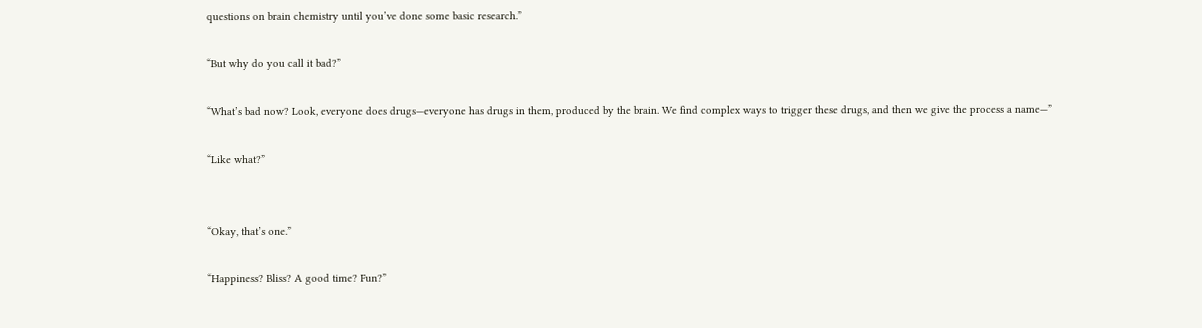questions on brain chemistry until you’ve done some basic research.”

“But why do you call it bad?”

“What’s bad now? Look, everyone does drugs—everyone has drugs in them, produced by the brain. We find complex ways to trigger these drugs, and then we give the process a name—”

“Like what?”


“Okay, that’s one.”

“Happiness? Bliss? A good time? Fun?”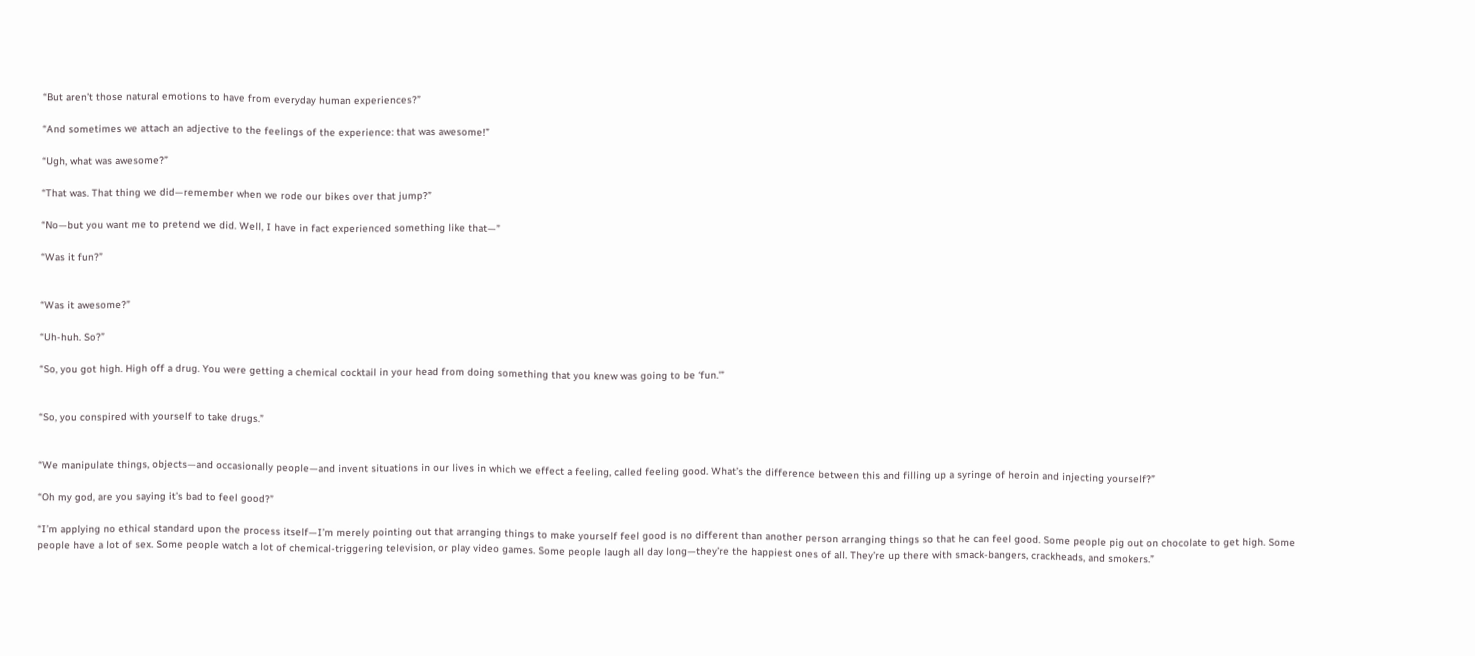“But aren’t those natural emotions to have from everyday human experiences?”

“And sometimes we attach an adjective to the feelings of the experience: that was awesome!”

“Ugh, what was awesome?”

“That was. That thing we did—remember when we rode our bikes over that jump?”

“No—but you want me to pretend we did. Well, I have in fact experienced something like that—”

“Was it fun?”


“Was it awesome?”

“Uh-huh. So?”

“So, you got high. High off a drug. You were getting a chemical cocktail in your head from doing something that you knew was going to be ‘fun.'”


“So, you conspired with yourself to take drugs.”


“We manipulate things, objects—and occasionally people—and invent situations in our lives in which we effect a feeling, called feeling good. What’s the difference between this and filling up a syringe of heroin and injecting yourself?”

“Oh my god, are you saying it’s bad to feel good?”

“I’m applying no ethical standard upon the process itself—I’m merely pointing out that arranging things to make yourself feel good is no different than another person arranging things so that he can feel good. Some people pig out on chocolate to get high. Some people have a lot of sex. Some people watch a lot of chemical-triggering television, or play video games. Some people laugh all day long—they’re the happiest ones of all. They’re up there with smack-bangers, crackheads, and smokers.”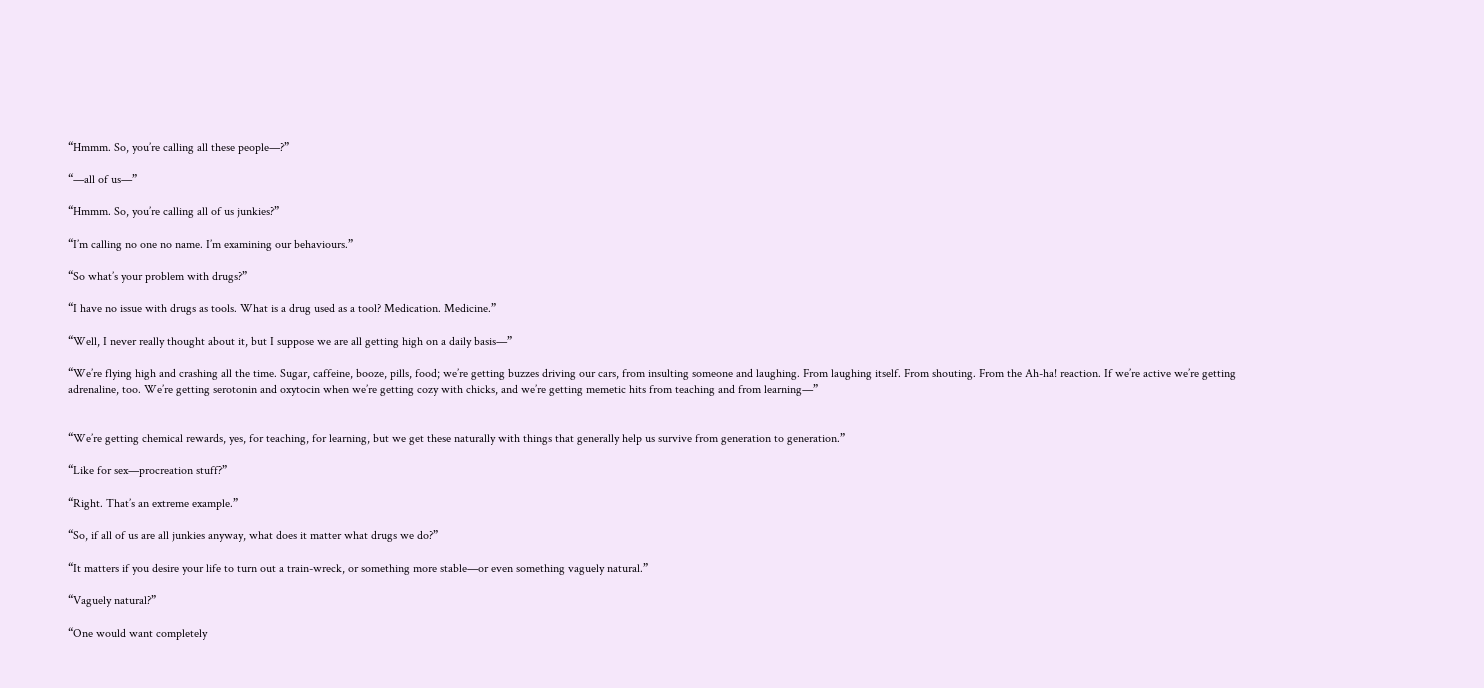“Hmmm. So, you’re calling all these people—?”

“—all of us—”

“Hmmm. So, you’re calling all of us junkies?”

“I’m calling no one no name. I’m examining our behaviours.”

“So what’s your problem with drugs?”

“I have no issue with drugs as tools. What is a drug used as a tool? Medication. Medicine.”

“Well, I never really thought about it, but I suppose we are all getting high on a daily basis—”

“We’re flying high and crashing all the time. Sugar, caffeine, booze, pills, food; we’re getting buzzes driving our cars, from insulting someone and laughing. From laughing itself. From shouting. From the Ah-ha! reaction. If we’re active we’re getting adrenaline, too. We’re getting serotonin and oxytocin when we’re getting cozy with chicks, and we’re getting memetic hits from teaching and from learning—”


“We’re getting chemical rewards, yes, for teaching, for learning, but we get these naturally with things that generally help us survive from generation to generation.”

“Like for sex—procreation stuff?”

“Right. That’s an extreme example.”

“So, if all of us are all junkies anyway, what does it matter what drugs we do?”

“It matters if you desire your life to turn out a train-wreck, or something more stable—or even something vaguely natural.”

“Vaguely natural?”

“One would want completely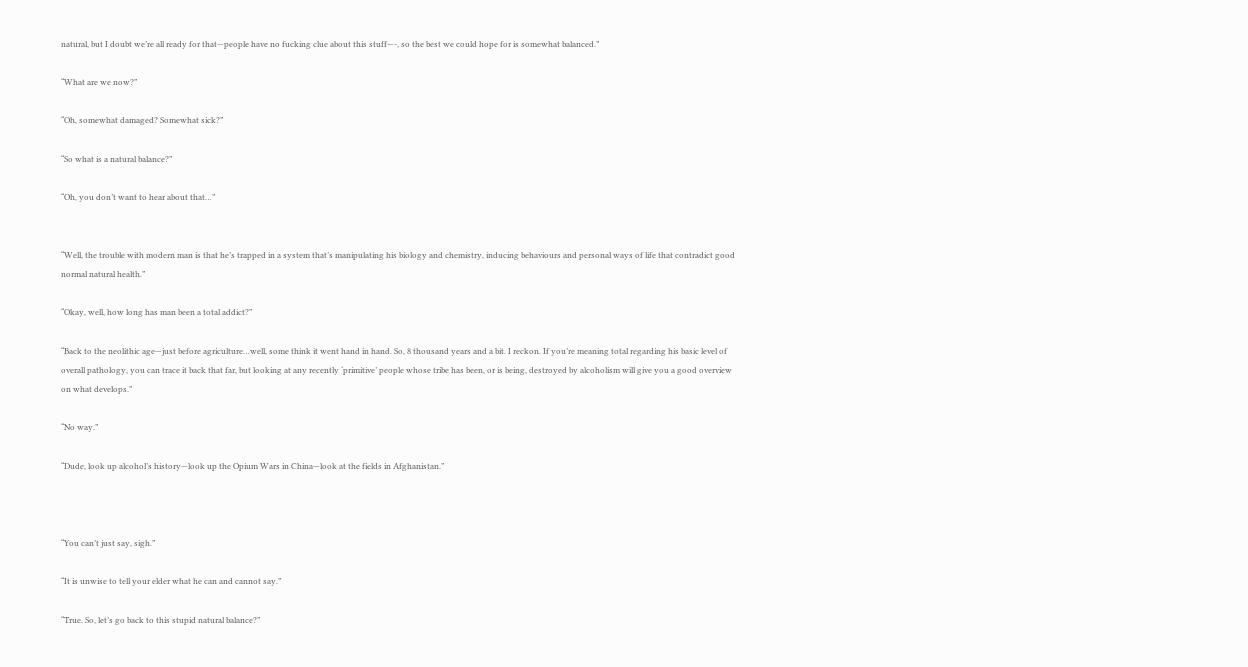natural, but I doubt we’re all ready for that—people have no fucking clue about this stuff—-, so the best we could hope for is somewhat balanced.”

“What are we now?”

“Oh, somewhat damaged? Somewhat sick?”

“So what is a natural balance?”

“Oh, you don’t want to hear about that…”


“Well, the trouble with modern man is that he’s trapped in a system that’s manipulating his biology and chemistry, inducing behaviours and personal ways of life that contradict good normal natural health.”

“Okay, well, how long has man been a total addict?”

“Back to the neolithic age—just before agriculture…well, some think it went hand in hand. So, 8 thousand years and a bit. I reckon. If you’re meaning total regarding his basic level of overall pathology, you can trace it back that far, but looking at any recently ‘primitive’ people whose tribe has been, or is being, destroyed by alcoholism will give you a good overview on what develops.”

“No way.”

“Dude, look up alcohol’s history—look up the Opium Wars in China—look at the fields in Afghanistan.”



“You can’t just say, sigh.”

“It is unwise to tell your elder what he can and cannot say.”

“True. So, let’s go back to this stupid natural balance?”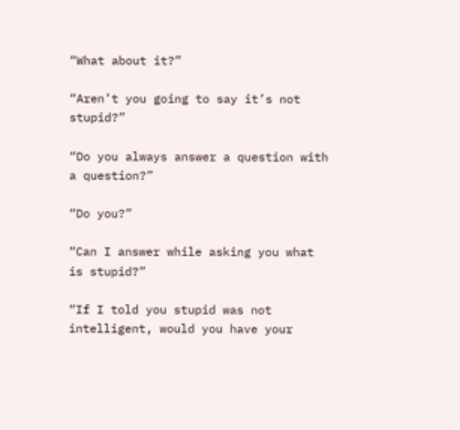“What about it?”

“Aren’t you going to say it’s not stupid?”

“Do you always answer a question with a question?”

“Do you?”

“Can I answer while asking you what is stupid?”

“If I told you stupid was not intelligent, would you have your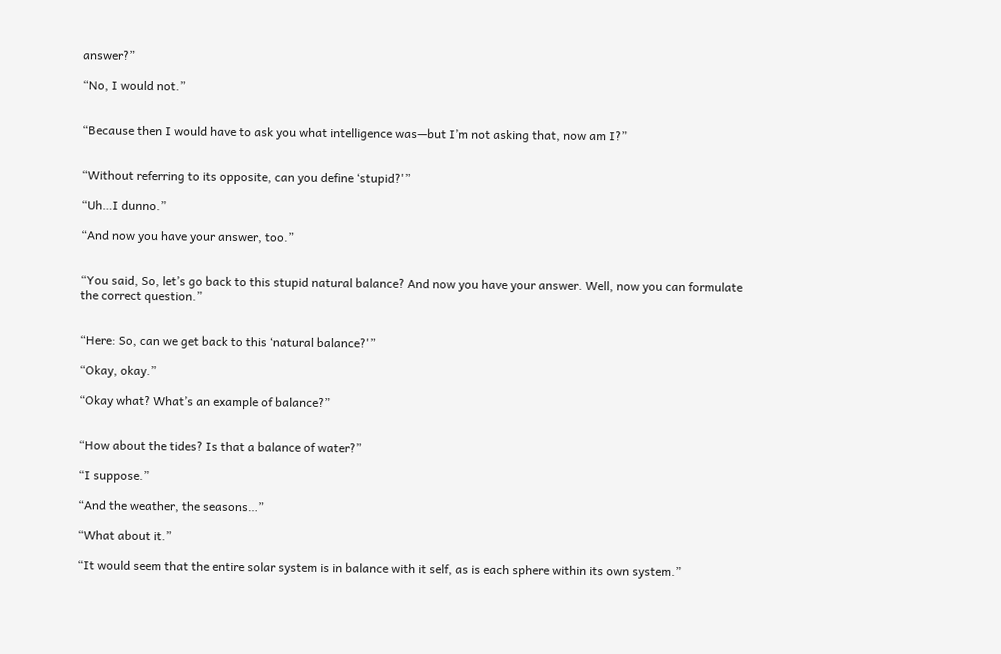answer?”

“No, I would not.”


“Because then I would have to ask you what intelligence was—but I’m not asking that, now am I?”


“Without referring to its opposite, can you define ‘stupid?'”

“Uh…I dunno.”

“And now you have your answer, too.”


“You said, So, let’s go back to this stupid natural balance? And now you have your answer. Well, now you can formulate the correct question.”


“Here: So, can we get back to this ‘natural balance?'”

“Okay, okay.”

“Okay what? What’s an example of balance?”


“How about the tides? Is that a balance of water?”

“I suppose.”

“And the weather, the seasons…”

“What about it.”

“It would seem that the entire solar system is in balance with it self, as is each sphere within its own system.”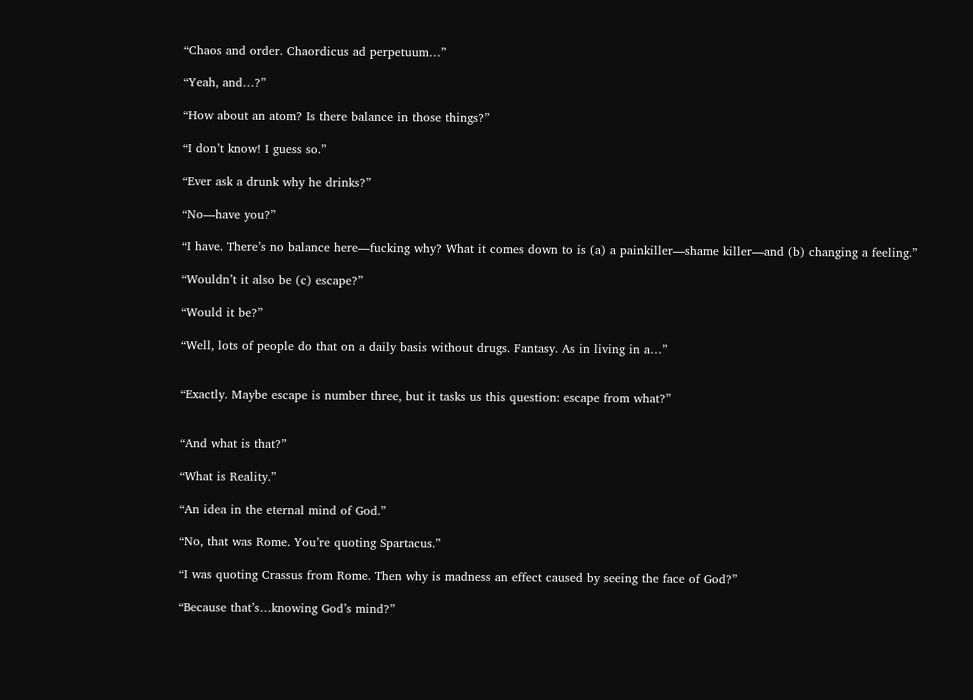“Chaos and order. Chaordicus ad perpetuum…”

“Yeah, and…?”

“How about an atom? Is there balance in those things?”

“I don’t know! I guess so.”

“Ever ask a drunk why he drinks?”

“No—have you?”

“I have. There’s no balance here—fucking why? What it comes down to is (a) a painkiller—shame killer—and (b) changing a feeling.”

“Wouldn’t it also be (c) escape?”

“Would it be?”

“Well, lots of people do that on a daily basis without drugs. Fantasy. As in living in a…”


“Exactly. Maybe escape is number three, but it tasks us this question: escape from what?”


“And what is that?”

“What is Reality.”

“An idea in the eternal mind of God.”

“No, that was Rome. You’re quoting Spartacus.”

“I was quoting Crassus from Rome. Then why is madness an effect caused by seeing the face of God?”

“Because that’s…knowing God’s mind?”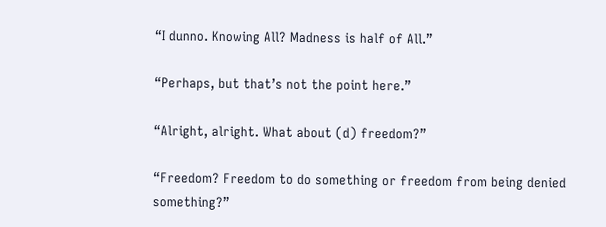“I dunno. Knowing All? Madness is half of All.”

“Perhaps, but that’s not the point here.”

“Alright, alright. What about (d) freedom?”

“Freedom? Freedom to do something or freedom from being denied something?”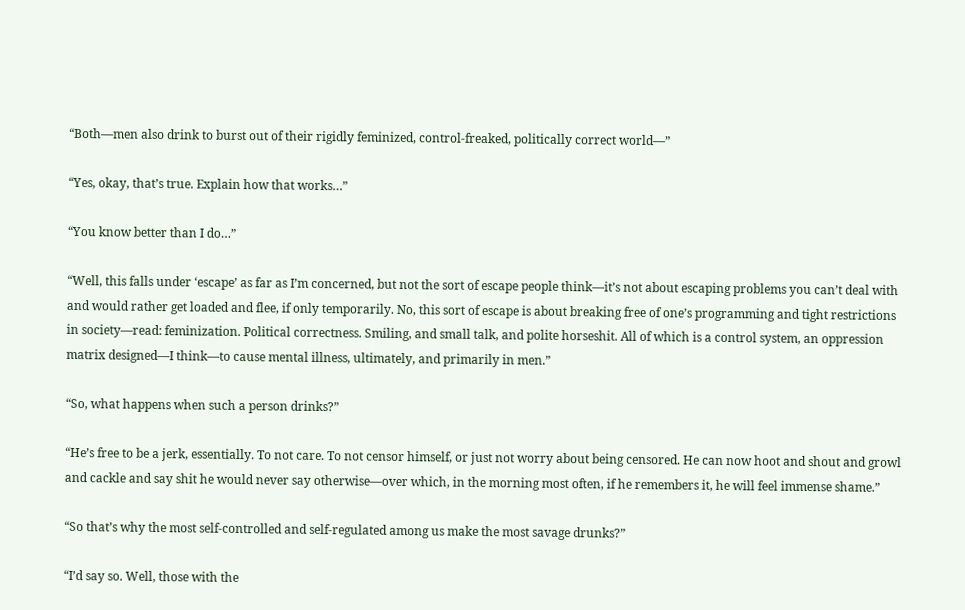“Both—men also drink to burst out of their rigidly feminized, control-freaked, politically correct world—”

“Yes, okay, that’s true. Explain how that works…”

“You know better than I do…”

“Well, this falls under ‘escape’ as far as I’m concerned, but not the sort of escape people think—it’s not about escaping problems you can’t deal with and would rather get loaded and flee, if only temporarily. No, this sort of escape is about breaking free of one’s programming and tight restrictions in society—read: feminization. Political correctness. Smiling, and small talk, and polite horseshit. All of which is a control system, an oppression matrix designed—I think—to cause mental illness, ultimately, and primarily in men.”

“So, what happens when such a person drinks?”

“He’s free to be a jerk, essentially. To not care. To not censor himself, or just not worry about being censored. He can now hoot and shout and growl and cackle and say shit he would never say otherwise—over which, in the morning most often, if he remembers it, he will feel immense shame.”

“So that’s why the most self-controlled and self-regulated among us make the most savage drunks?”

“I’d say so. Well, those with the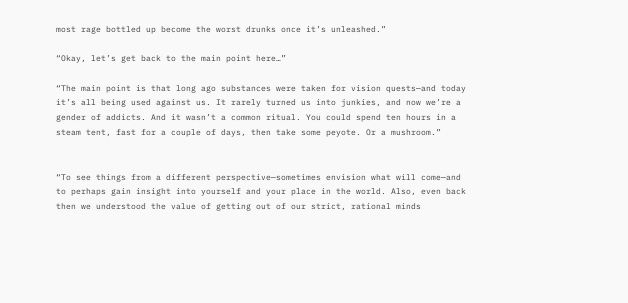most rage bottled up become the worst drunks once it’s unleashed.”

“Okay, let’s get back to the main point here…”

“The main point is that long ago substances were taken for vision quests—and today it’s all being used against us. It rarely turned us into junkies, and now we’re a gender of addicts. And it wasn’t a common ritual. You could spend ten hours in a steam tent, fast for a couple of days, then take some peyote. Or a mushroom.”


“To see things from a different perspective—sometimes envision what will come—and to perhaps gain insight into yourself and your place in the world. Also, even back then we understood the value of getting out of our strict, rational minds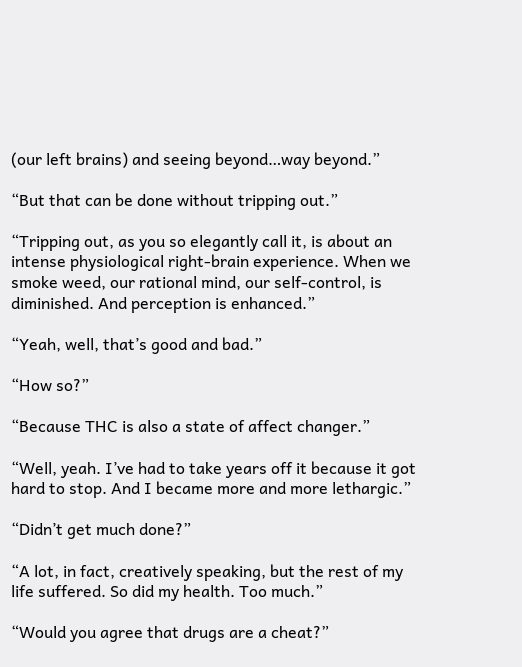(our left brains) and seeing beyond…way beyond.”

“But that can be done without tripping out.”

“Tripping out, as you so elegantly call it, is about an intense physiological right-brain experience. When we smoke weed, our rational mind, our self-control, is diminished. And perception is enhanced.”

“Yeah, well, that’s good and bad.”

“How so?”

“Because THC is also a state of affect changer.”

“Well, yeah. I’ve had to take years off it because it got hard to stop. And I became more and more lethargic.”

“Didn’t get much done?”

“A lot, in fact, creatively speaking, but the rest of my life suffered. So did my health. Too much.”

“Would you agree that drugs are a cheat?”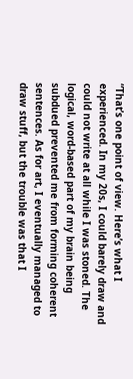“That’s one point of view. Here’s what I experienced. In my 20s, I could barely draw and could not write at all while I was stoned. The logical, word-based part of my brain being subdued prevented me from forming coherent sentences. As for art, I eventually managed to draw stuff, but the trouble was that I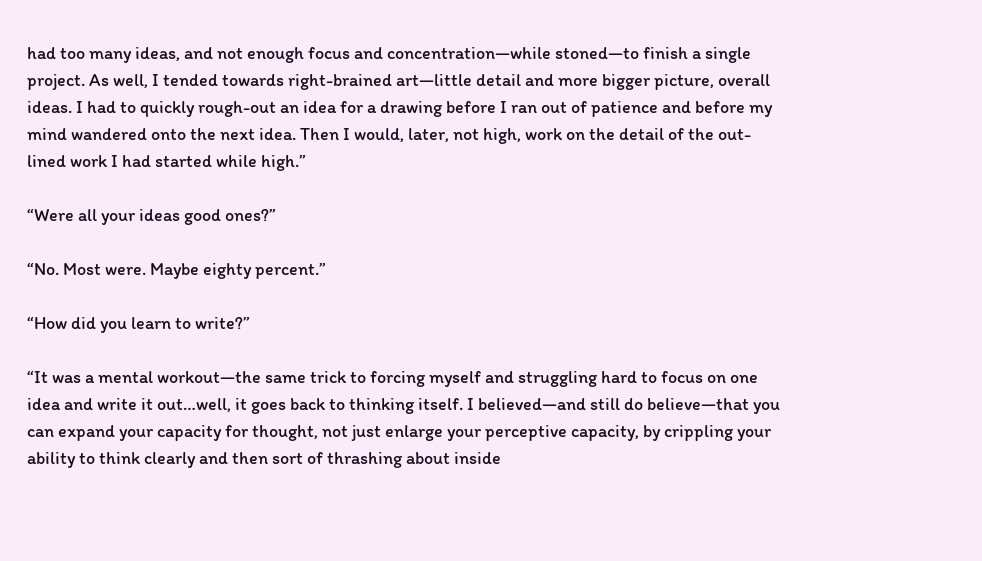had too many ideas, and not enough focus and concentration—while stoned—to finish a single project. As well, I tended towards right-brained art—little detail and more bigger picture, overall ideas. I had to quickly rough-out an idea for a drawing before I ran out of patience and before my mind wandered onto the next idea. Then I would, later, not high, work on the detail of the out-lined work I had started while high.”

“Were all your ideas good ones?”

“No. Most were. Maybe eighty percent.”

“How did you learn to write?”

“It was a mental workout—the same trick to forcing myself and struggling hard to focus on one idea and write it out…well, it goes back to thinking itself. I believed—and still do believe—that you can expand your capacity for thought, not just enlarge your perceptive capacity, by crippling your ability to think clearly and then sort of thrashing about inside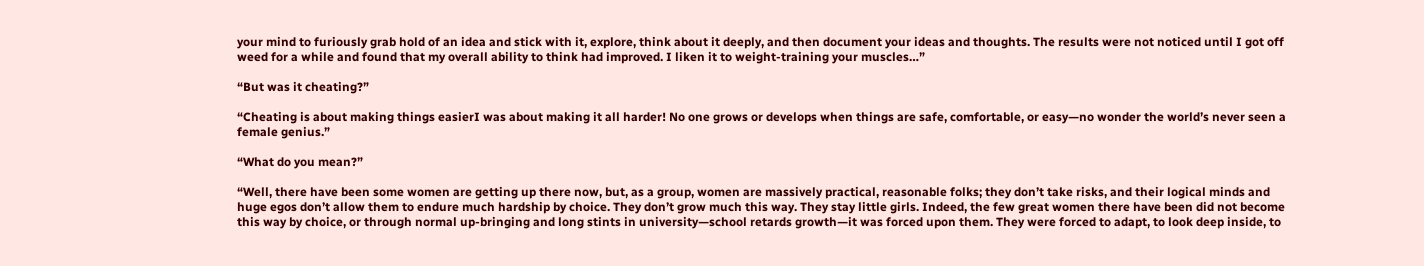your mind to furiously grab hold of an idea and stick with it, explore, think about it deeply, and then document your ideas and thoughts. The results were not noticed until I got off weed for a while and found that my overall ability to think had improved. I liken it to weight-training your muscles…”

“But was it cheating?”

“Cheating is about making things easierI was about making it all harder! No one grows or develops when things are safe, comfortable, or easy—no wonder the world’s never seen a female genius.”

“What do you mean?”

“Well, there have been some women are getting up there now, but, as a group, women are massively practical, reasonable folks; they don’t take risks, and their logical minds and huge egos don’t allow them to endure much hardship by choice. They don’t grow much this way. They stay little girls. Indeed, the few great women there have been did not become this way by choice, or through normal up-bringing and long stints in university—school retards growth—it was forced upon them. They were forced to adapt, to look deep inside, to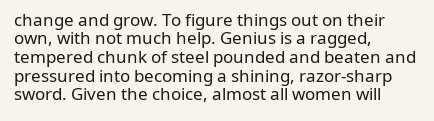change and grow. To figure things out on their own, with not much help. Genius is a ragged, tempered chunk of steel pounded and beaten and pressured into becoming a shining, razor-sharp sword. Given the choice, almost all women will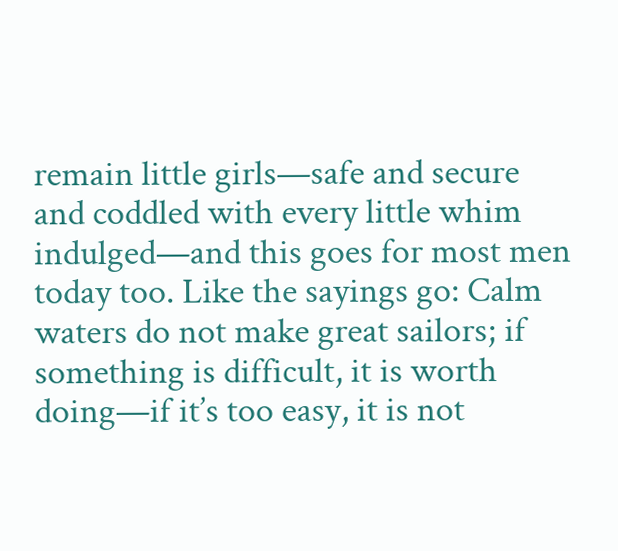remain little girls—safe and secure and coddled with every little whim indulged—and this goes for most men today too. Like the sayings go: Calm waters do not make great sailors; if something is difficult, it is worth doing—if it’s too easy, it is not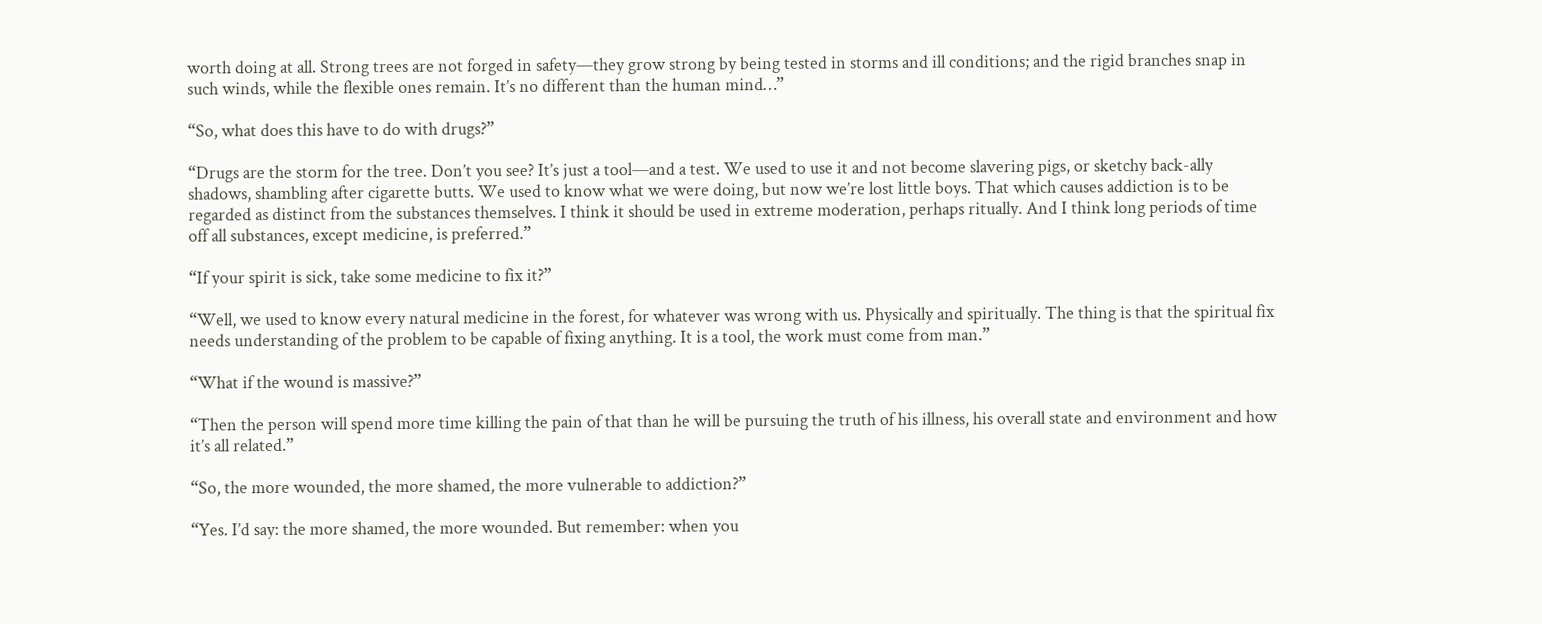worth doing at all. Strong trees are not forged in safety—they grow strong by being tested in storms and ill conditions; and the rigid branches snap in such winds, while the flexible ones remain. It’s no different than the human mind…”

“So, what does this have to do with drugs?”

“Drugs are the storm for the tree. Don’t you see? It’s just a tool—and a test. We used to use it and not become slavering pigs, or sketchy back-ally shadows, shambling after cigarette butts. We used to know what we were doing, but now we’re lost little boys. That which causes addiction is to be regarded as distinct from the substances themselves. I think it should be used in extreme moderation, perhaps ritually. And I think long periods of time off all substances, except medicine, is preferred.”

“If your spirit is sick, take some medicine to fix it?”

“Well, we used to know every natural medicine in the forest, for whatever was wrong with us. Physically and spiritually. The thing is that the spiritual fix needs understanding of the problem to be capable of fixing anything. It is a tool, the work must come from man.”

“What if the wound is massive?”

“Then the person will spend more time killing the pain of that than he will be pursuing the truth of his illness, his overall state and environment and how it’s all related.”

“So, the more wounded, the more shamed, the more vulnerable to addiction?”

“Yes. I’d say: the more shamed, the more wounded. But remember: when you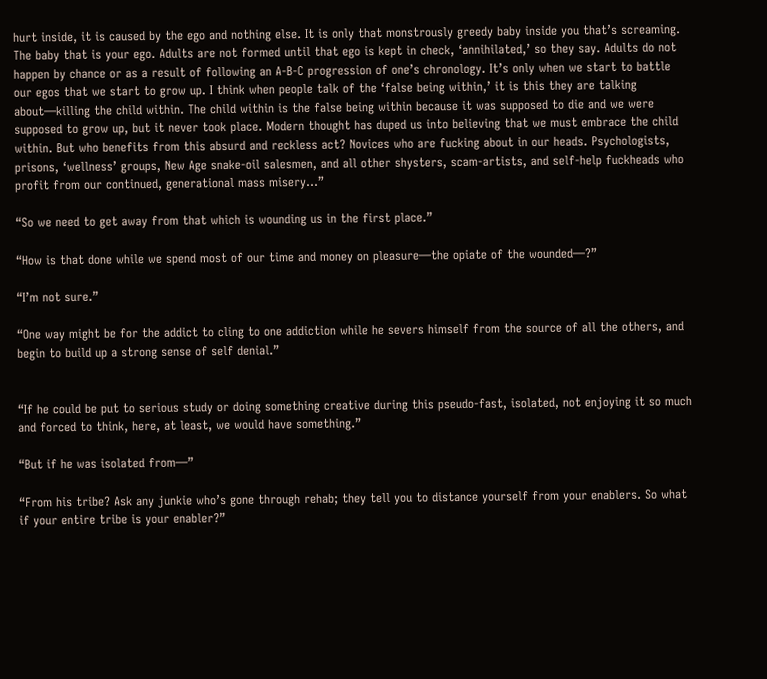hurt inside, it is caused by the ego and nothing else. It is only that monstrously greedy baby inside you that’s screaming. The baby that is your ego. Adults are not formed until that ego is kept in check, ‘annihilated,’ so they say. Adults do not happen by chance or as a result of following an A-B-C progression of one’s chronology. It’s only when we start to battle our egos that we start to grow up. I think when people talk of the ‘false being within,’ it is this they are talking about—killing the child within. The child within is the false being within because it was supposed to die and we were supposed to grow up, but it never took place. Modern thought has duped us into believing that we must embrace the child within. But who benefits from this absurd and reckless act? Novices who are fucking about in our heads. Psychologists, prisons, ‘wellness’ groups, New Age snake-oil salesmen, and all other shysters, scam-artists, and self-help fuckheads who profit from our continued, generational mass misery…”

“So we need to get away from that which is wounding us in the first place.”

“How is that done while we spend most of our time and money on pleasure—the opiate of the wounded—?”

“I’m not sure.”

“One way might be for the addict to cling to one addiction while he severs himself from the source of all the others, and begin to build up a strong sense of self denial.”


“If he could be put to serious study or doing something creative during this pseudo-fast, isolated, not enjoying it so much and forced to think, here, at least, we would have something.”

“But if he was isolated from—”

“From his tribe? Ask any junkie who’s gone through rehab; they tell you to distance yourself from your enablers. So what if your entire tribe is your enabler?”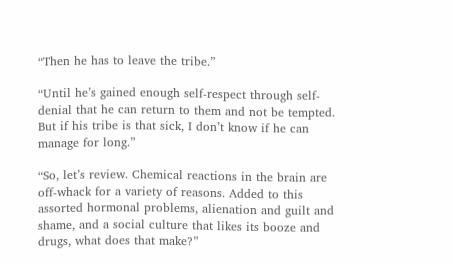“Then he has to leave the tribe.”

“Until he’s gained enough self-respect through self-denial that he can return to them and not be tempted. But if his tribe is that sick, I don’t know if he can manage for long.”

“So, let’s review. Chemical reactions in the brain are off-whack for a variety of reasons. Added to this assorted hormonal problems, alienation and guilt and shame, and a social culture that likes its booze and drugs, what does that make?”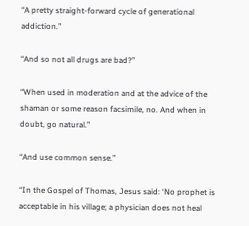“A pretty straight-forward cycle of generational addiction.”

“And so not all drugs are bad?”

“When used in moderation and at the advice of the shaman or some reason facsimile, no. And when in doubt, go natural.”

“And use common sense.”

“In the Gospel of Thomas, Jesus said: ‘No prophet is acceptable in his village; a physician does not heal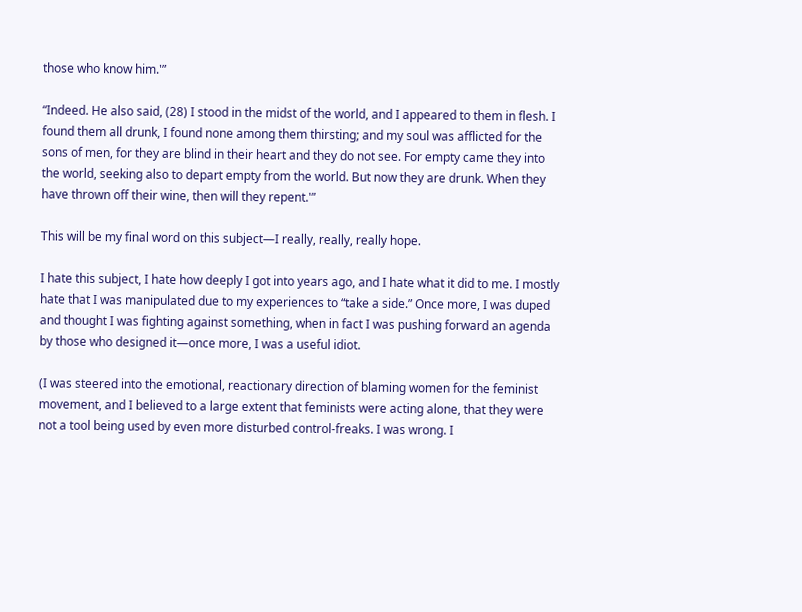those who know him.'”

“Indeed. He also said, (28) I stood in the midst of the world, and I appeared to them in flesh. I found them all drunk, I found none among them thirsting; and my soul was afflicted for the sons of men, for they are blind in their heart and they do not see. For empty came they into the world, seeking also to depart empty from the world. But now they are drunk. When they have thrown off their wine, then will they repent.'”

This will be my final word on this subject—I really, really, really hope.

I hate this subject, I hate how deeply I got into years ago, and I hate what it did to me. I mostly hate that I was manipulated due to my experiences to “take a side.” Once more, I was duped and thought I was fighting against something, when in fact I was pushing forward an agenda by those who designed it—once more, I was a useful idiot.

(I was steered into the emotional, reactionary direction of blaming women for the feminist movement, and I believed to a large extent that feminists were acting alone, that they were not a tool being used by even more disturbed control-freaks. I was wrong. I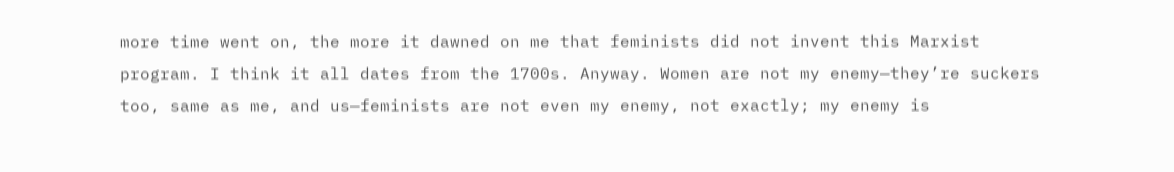more time went on, the more it dawned on me that feminists did not invent this Marxist program. I think it all dates from the 1700s. Anyway. Women are not my enemy—they’re suckers too, same as me, and us—feminists are not even my enemy, not exactly; my enemy is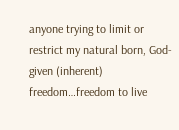anyone trying to limit or restrict my natural born, God-given (inherent) freedom…freedom to live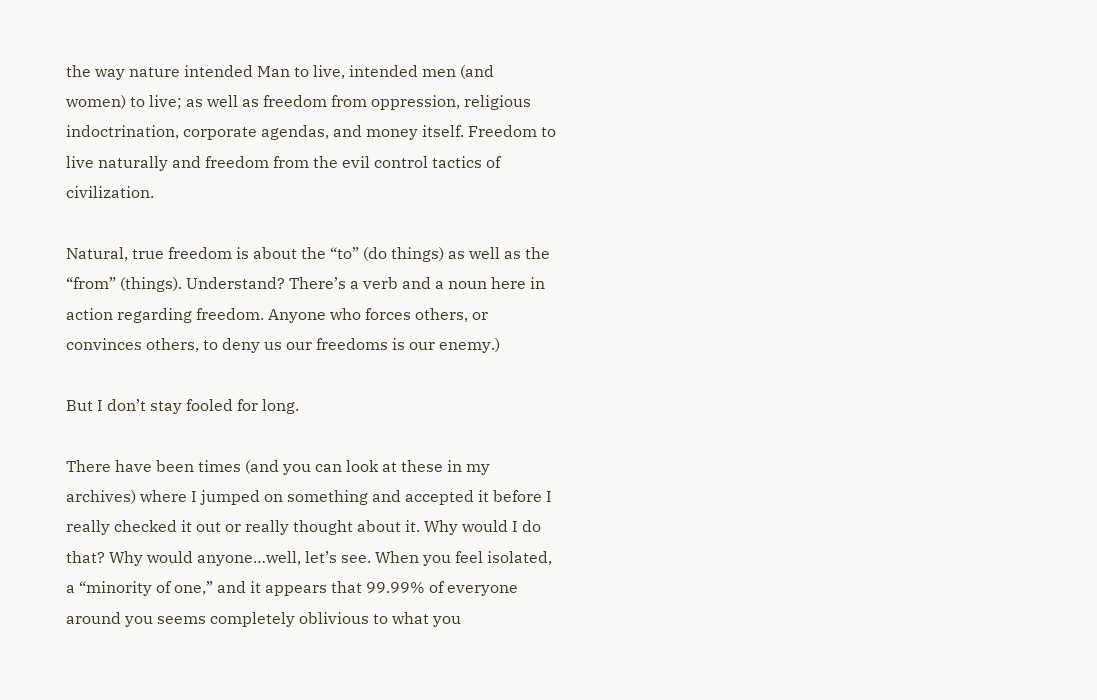the way nature intended Man to live, intended men (and women) to live; as well as freedom from oppression, religious indoctrination, corporate agendas, and money itself. Freedom to live naturally and freedom from the evil control tactics of civilization.

Natural, true freedom is about the “to” (do things) as well as the “from” (things). Understand? There’s a verb and a noun here in action regarding freedom. Anyone who forces others, or convinces others, to deny us our freedoms is our enemy.)

But I don’t stay fooled for long.

There have been times (and you can look at these in my archives) where I jumped on something and accepted it before I really checked it out or really thought about it. Why would I do that? Why would anyone…well, let’s see. When you feel isolated, a “minority of one,” and it appears that 99.99% of everyone around you seems completely oblivious to what you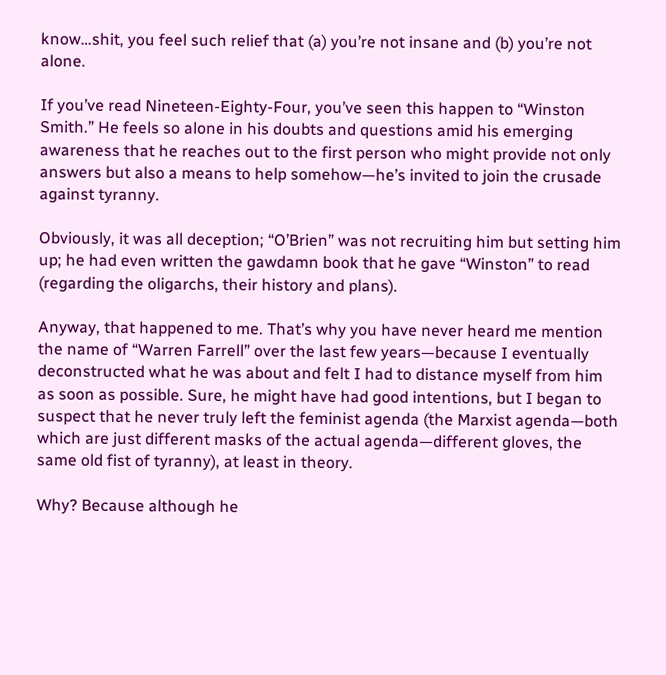know…shit, you feel such relief that (a) you’re not insane and (b) you’re not alone.

If you’ve read Nineteen-Eighty-Four, you’ve seen this happen to “Winston Smith.” He feels so alone in his doubts and questions amid his emerging awareness that he reaches out to the first person who might provide not only answers but also a means to help somehow—he’s invited to join the crusade against tyranny.

Obviously, it was all deception; “O’Brien” was not recruiting him but setting him up; he had even written the gawdamn book that he gave “Winston” to read (regarding the oligarchs, their history and plans).

Anyway, that happened to me. That’s why you have never heard me mention the name of “Warren Farrell” over the last few years—because I eventually deconstructed what he was about and felt I had to distance myself from him as soon as possible. Sure, he might have had good intentions, but I began to suspect that he never truly left the feminist agenda (the Marxist agenda—both which are just different masks of the actual agenda—different gloves, the same old fist of tyranny), at least in theory.

Why? Because although he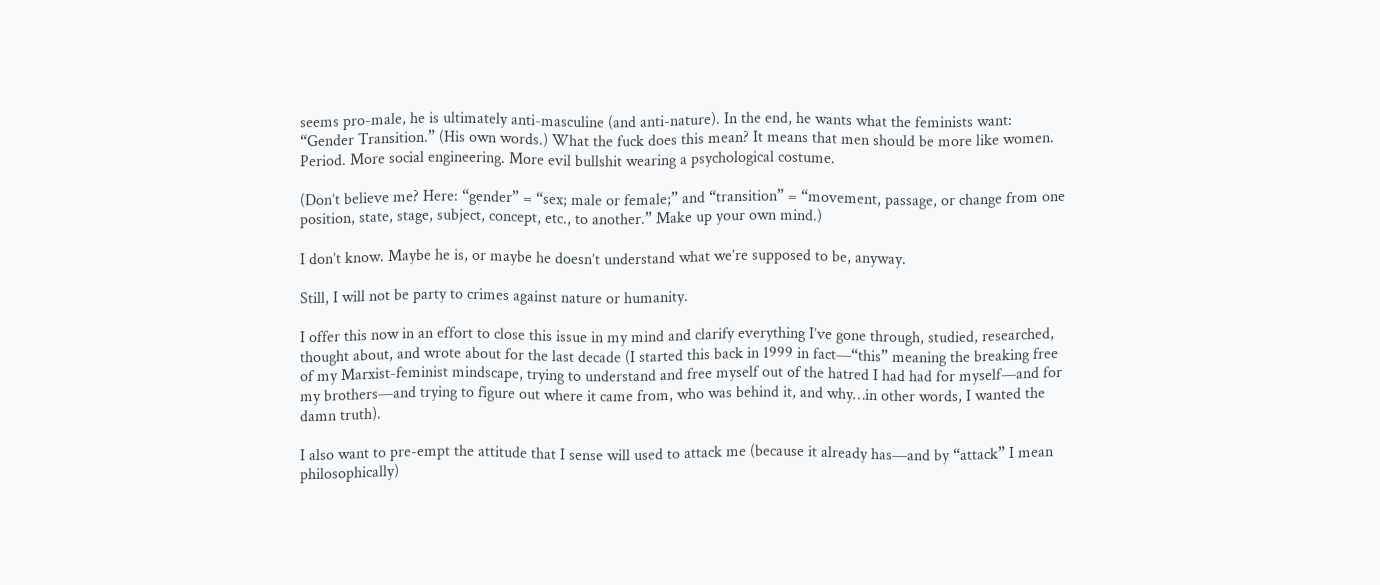seems pro-male, he is ultimately anti-masculine (and anti-nature). In the end, he wants what the feminists want: “Gender Transition.” (His own words.) What the fuck does this mean? It means that men should be more like women. Period. More social engineering. More evil bullshit wearing a psychological costume.

(Don’t believe me? Here: “gender” = “sex; male or female;” and “transition” = “movement, passage, or change from one position, state, stage, subject, concept, etc., to another.” Make up your own mind.)

I don’t know. Maybe he is, or maybe he doesn’t understand what we’re supposed to be, anyway.

Still, I will not be party to crimes against nature or humanity.

I offer this now in an effort to close this issue in my mind and clarify everything I’ve gone through, studied, researched, thought about, and wrote about for the last decade (I started this back in 1999 in fact—“this” meaning the breaking free of my Marxist-feminist mindscape, trying to understand and free myself out of the hatred I had had for myself—and for my brothers—and trying to figure out where it came from, who was behind it, and why…in other words, I wanted the damn truth).

I also want to pre-empt the attitude that I sense will used to attack me (because it already has—and by “attack” I mean philosophically)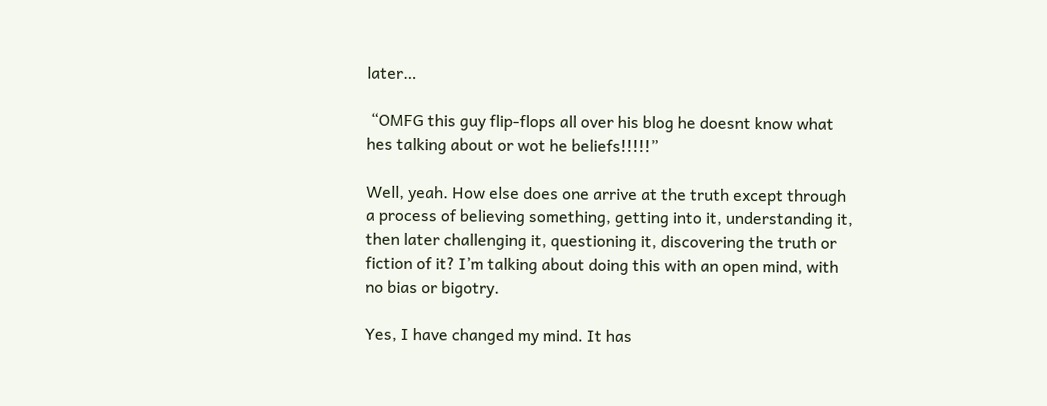later…

 “OMFG this guy flip-flops all over his blog he doesnt know what hes talking about or wot he beliefs!!!!!”

Well, yeah. How else does one arrive at the truth except through a process of believing something, getting into it, understanding it, then later challenging it, questioning it, discovering the truth or fiction of it? I’m talking about doing this with an open mind, with no bias or bigotry.

Yes, I have changed my mind. It has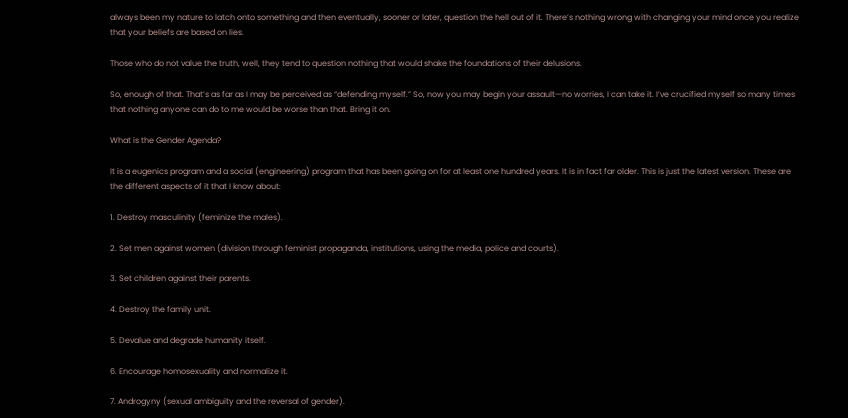always been my nature to latch onto something and then eventually, sooner or later, question the hell out of it. There’s nothing wrong with changing your mind once you realize that your beliefs are based on lies.

Those who do not value the truth, well, they tend to question nothing that would shake the foundations of their delusions.

So, enough of that. That’s as far as I may be perceived as “defending myself.” So, now you may begin your assault—no worries, I can take it. I’ve crucified myself so many times that nothing anyone can do to me would be worse than that. Bring it on.

What is the Gender Agenda?

It is a eugenics program and a social (engineering) program that has been going on for at least one hundred years. It is in fact far older. This is just the latest version. These are the different aspects of it that I know about:

1. Destroy masculinity (feminize the males).

2. Set men against women (division through feminist propaganda, institutions, using the media, police and courts).

3. Set children against their parents.

4. Destroy the family unit.

5. Devalue and degrade humanity itself.

6. Encourage homosexuality and normalize it.

7. Androgyny (sexual ambiguity and the reversal of gender).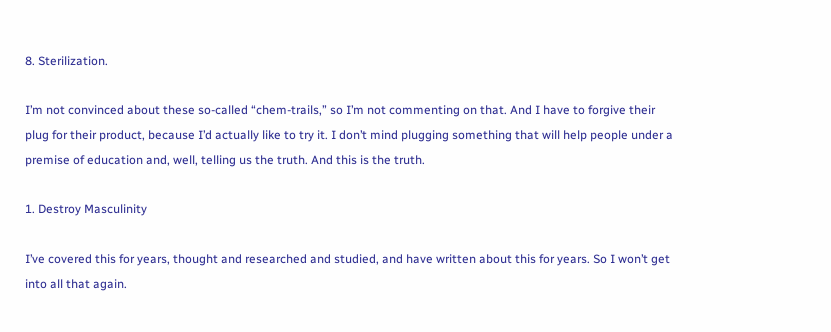8. Sterilization.

I’m not convinced about these so-called “chem-trails,” so I’m not commenting on that. And I have to forgive their plug for their product, because I’d actually like to try it. I don’t mind plugging something that will help people under a premise of education and, well, telling us the truth. And this is the truth.

1. Destroy Masculinity

I’ve covered this for years, thought and researched and studied, and have written about this for years. So I won’t get into all that again.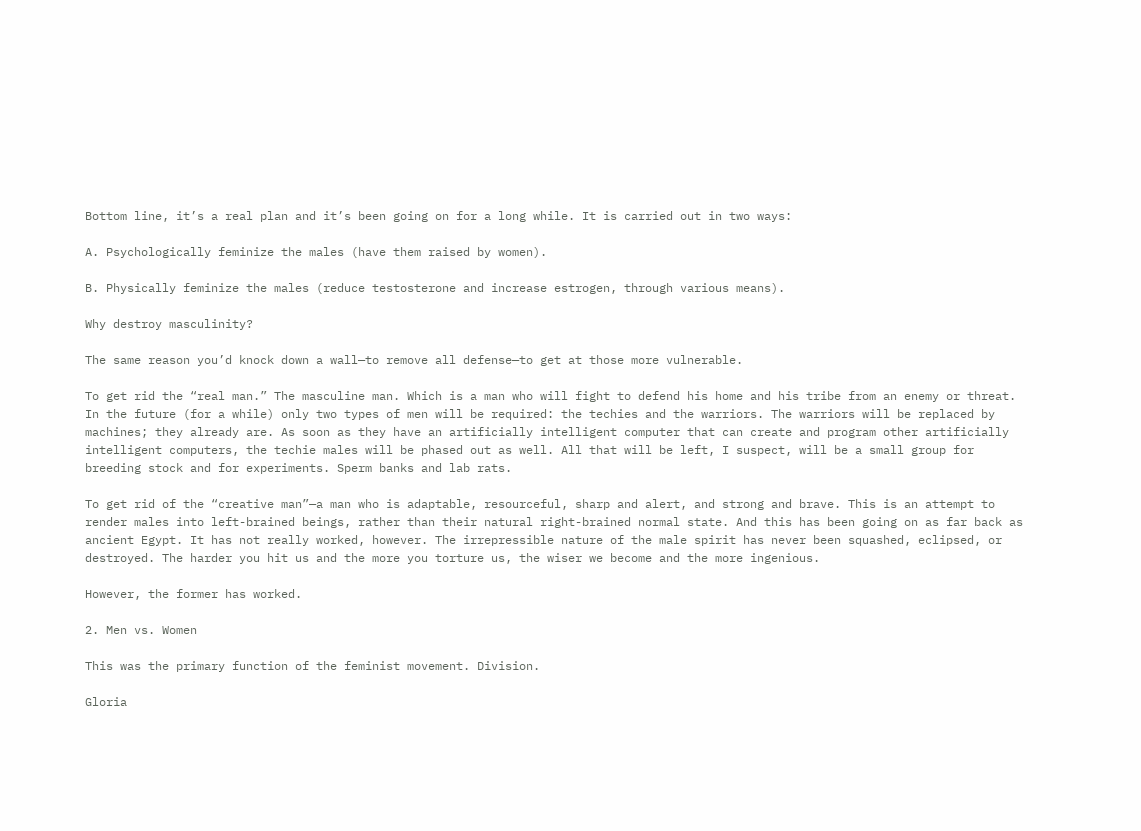Bottom line, it’s a real plan and it’s been going on for a long while. It is carried out in two ways:

A. Psychologically feminize the males (have them raised by women).

B. Physically feminize the males (reduce testosterone and increase estrogen, through various means).

Why destroy masculinity?

The same reason you’d knock down a wall—to remove all defense—to get at those more vulnerable.

To get rid the “real man.” The masculine man. Which is a man who will fight to defend his home and his tribe from an enemy or threat. In the future (for a while) only two types of men will be required: the techies and the warriors. The warriors will be replaced by machines; they already are. As soon as they have an artificially intelligent computer that can create and program other artificially intelligent computers, the techie males will be phased out as well. All that will be left, I suspect, will be a small group for breeding stock and for experiments. Sperm banks and lab rats.

To get rid of the “creative man”—a man who is adaptable, resourceful, sharp and alert, and strong and brave. This is an attempt to render males into left-brained beings, rather than their natural right-brained normal state. And this has been going on as far back as ancient Egypt. It has not really worked, however. The irrepressible nature of the male spirit has never been squashed, eclipsed, or destroyed. The harder you hit us and the more you torture us, the wiser we become and the more ingenious.

However, the former has worked.

2. Men vs. Women

This was the primary function of the feminist movement. Division.

Gloria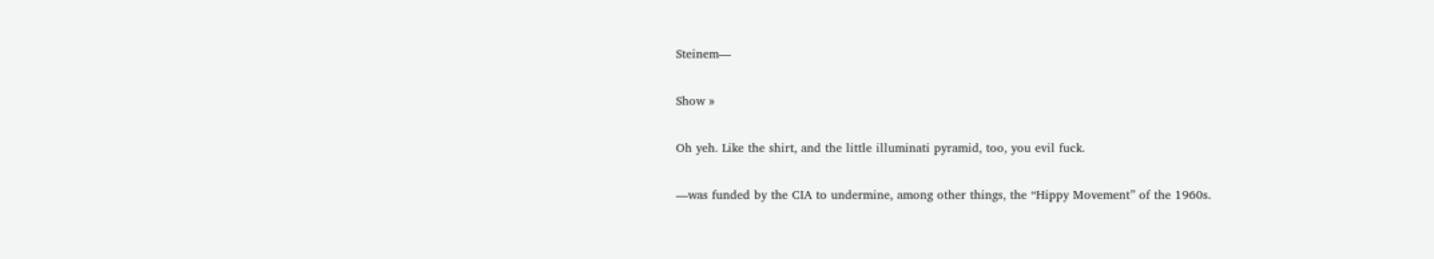Steinem—

Show »

Oh yeh. Like the shirt, and the little illuminati pyramid, too, you evil fuck.

—was funded by the CIA to undermine, among other things, the “Hippy Movement” of the 1960s.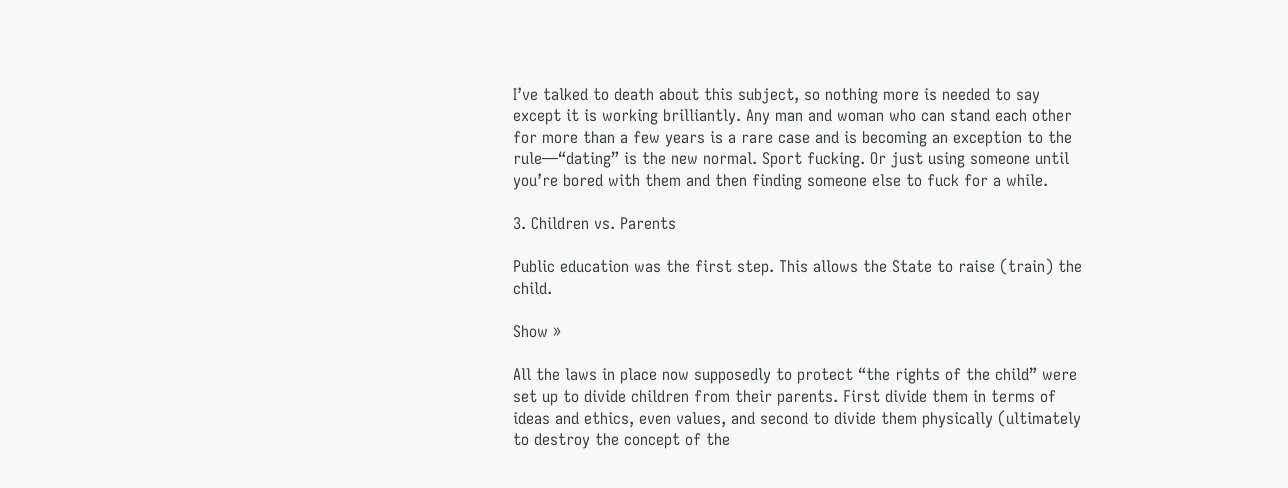I’ve talked to death about this subject, so nothing more is needed to say except it is working brilliantly. Any man and woman who can stand each other for more than a few years is a rare case and is becoming an exception to the rule—“dating” is the new normal. Sport fucking. Or just using someone until you’re bored with them and then finding someone else to fuck for a while.

3. Children vs. Parents

Public education was the first step. This allows the State to raise (train) the child.

Show »

All the laws in place now supposedly to protect “the rights of the child” were set up to divide children from their parents. First divide them in terms of ideas and ethics, even values, and second to divide them physically (ultimately to destroy the concept of the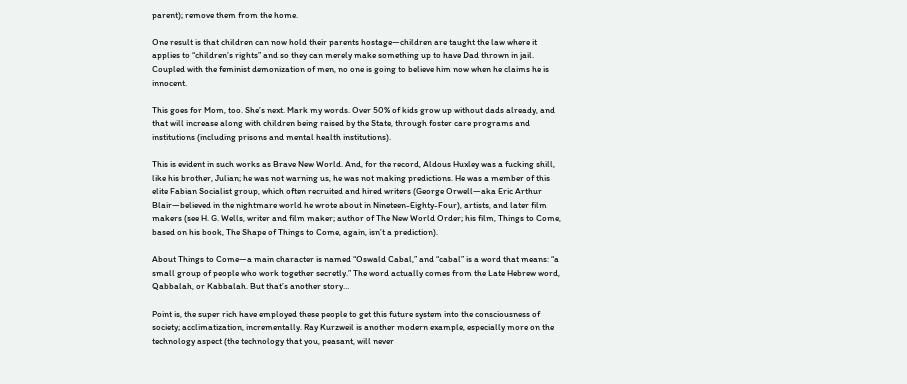parent); remove them from the home.

One result is that children can now hold their parents hostage—children are taught the law where it applies to “children’s rights” and so they can merely make something up to have Dad thrown in jail. Coupled with the feminist demonization of men, no one is going to believe him now when he claims he is innocent.

This goes for Mom, too. She’s next. Mark my words. Over 50% of kids grow up without dads already, and that will increase along with children being raised by the State, through foster care programs and institutions (including prisons and mental health institutions).

This is evident in such works as Brave New World. And, for the record, Aldous Huxley was a fucking shill, like his brother, Julian; he was not warning us, he was not making predictions. He was a member of this elite Fabian Socialist group, which often recruited and hired writers (George Orwell—aka Eric Arthur Blair—believed in the nightmare world he wrote about in Nineteen-Eighty-Four), artists, and later film makers (see H. G. Wells, writer and film maker; author of The New World Order; his film, Things to Come, based on his book, The Shape of Things to Come, again, isn’t a prediction).

About Things to Come—a main character is named “Oswald Cabal,” and “cabal” is a word that means: “a small group of people who work together secretly.” The word actually comes from the Late Hebrew word, Qabbalah, or Kabbalah. But that’s another story…

Point is, the super rich have employed these people to get this future system into the consciousness of society; acclimatization, incrementally. Ray Kurzweil is another modern example, especially more on the technology aspect (the technology that you, peasant, will never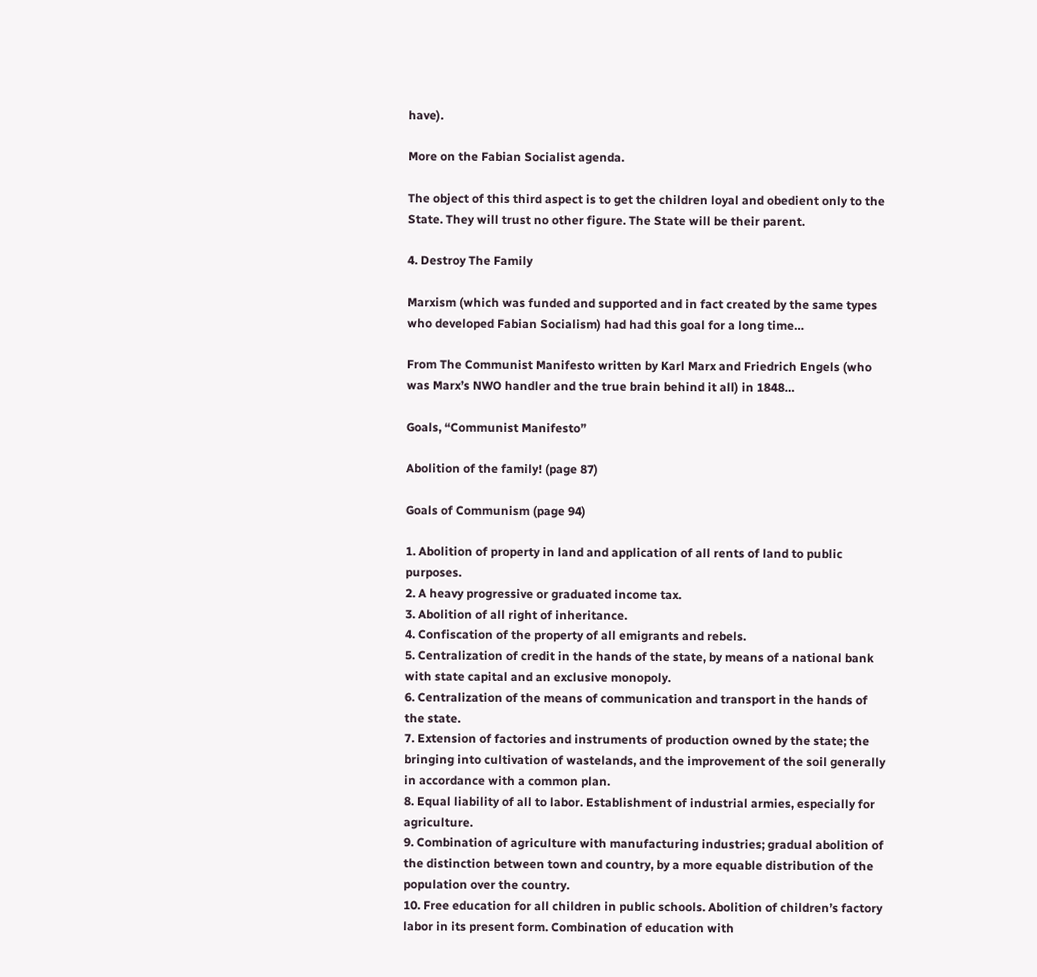have).

More on the Fabian Socialist agenda.

The object of this third aspect is to get the children loyal and obedient only to the State. They will trust no other figure. The State will be their parent.

4. Destroy The Family

Marxism (which was funded and supported and in fact created by the same types who developed Fabian Socialism) had had this goal for a long time…

From The Communist Manifesto written by Karl Marx and Friedrich Engels (who was Marx’s NWO handler and the true brain behind it all) in 1848…

Goals, “Communist Manifesto”

Abolition of the family! (page 87)

Goals of Communism (page 94)

1. Abolition of property in land and application of all rents of land to public purposes.
2. A heavy progressive or graduated income tax.
3. Abolition of all right of inheritance.
4. Confiscation of the property of all emigrants and rebels.
5. Centralization of credit in the hands of the state, by means of a national bank with state capital and an exclusive monopoly.
6. Centralization of the means of communication and transport in the hands of the state.
7. Extension of factories and instruments of production owned by the state; the bringing into cultivation of wastelands, and the improvement of the soil generally in accordance with a common plan.
8. Equal liability of all to labor. Establishment of industrial armies, especially for agriculture.
9. Combination of agriculture with manufacturing industries; gradual abolition of the distinction between town and country, by a more equable distribution of the population over the country.
10. Free education for all children in public schools. Abolition of children’s factory labor in its present form. Combination of education with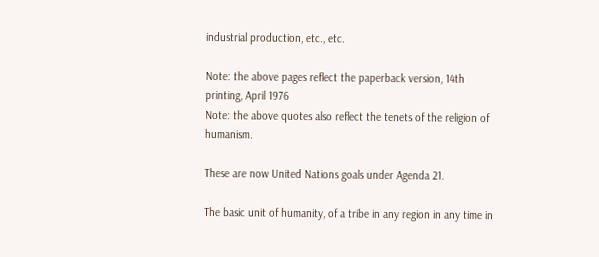industrial production, etc., etc.

Note: the above pages reflect the paperback version, 14th printing, April 1976
Note: the above quotes also reflect the tenets of the religion of humanism.

These are now United Nations goals under Agenda 21.

The basic unit of humanity, of a tribe in any region in any time in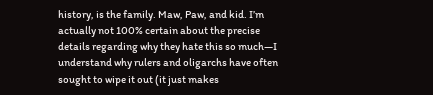history, is the family. Maw, Paw, and kid. I’m actually not 100% certain about the precise details regarding why they hate this so much—I understand why rulers and oligarchs have often sought to wipe it out (it just makes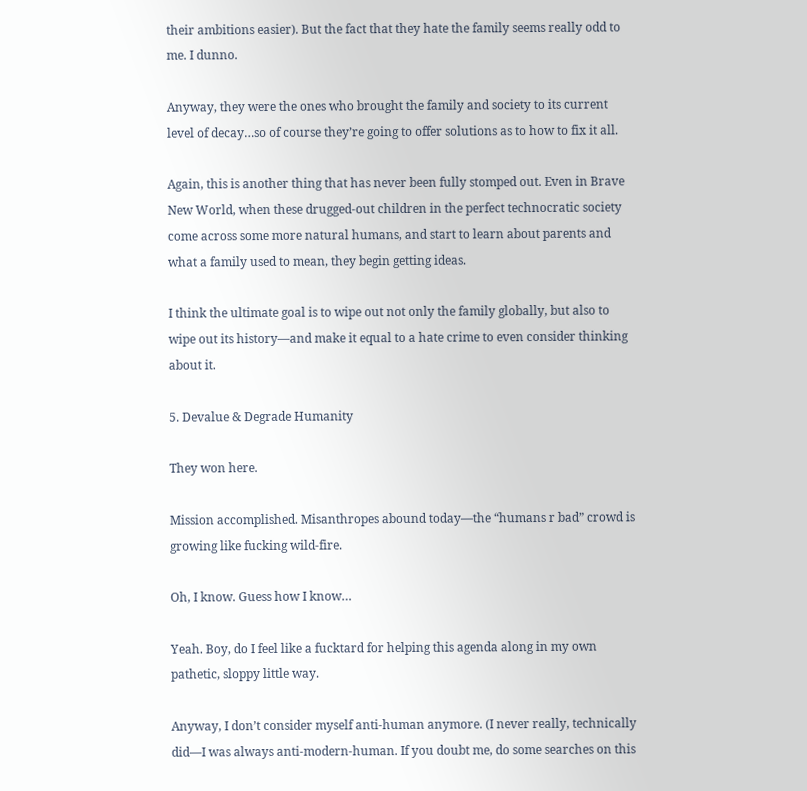their ambitions easier). But the fact that they hate the family seems really odd to me. I dunno.

Anyway, they were the ones who brought the family and society to its current level of decay…so of course they’re going to offer solutions as to how to fix it all.

Again, this is another thing that has never been fully stomped out. Even in Brave New World, when these drugged-out children in the perfect technocratic society come across some more natural humans, and start to learn about parents and what a family used to mean, they begin getting ideas.

I think the ultimate goal is to wipe out not only the family globally, but also to wipe out its history—and make it equal to a hate crime to even consider thinking about it.

5. Devalue & Degrade Humanity

They won here.

Mission accomplished. Misanthropes abound today—the “humans r bad” crowd is growing like fucking wild-fire.

Oh, I know. Guess how I know…

Yeah. Boy, do I feel like a fucktard for helping this agenda along in my own pathetic, sloppy little way.

Anyway, I don’t consider myself anti-human anymore. (I never really, technically did—I was always anti-modern-human. If you doubt me, do some searches on this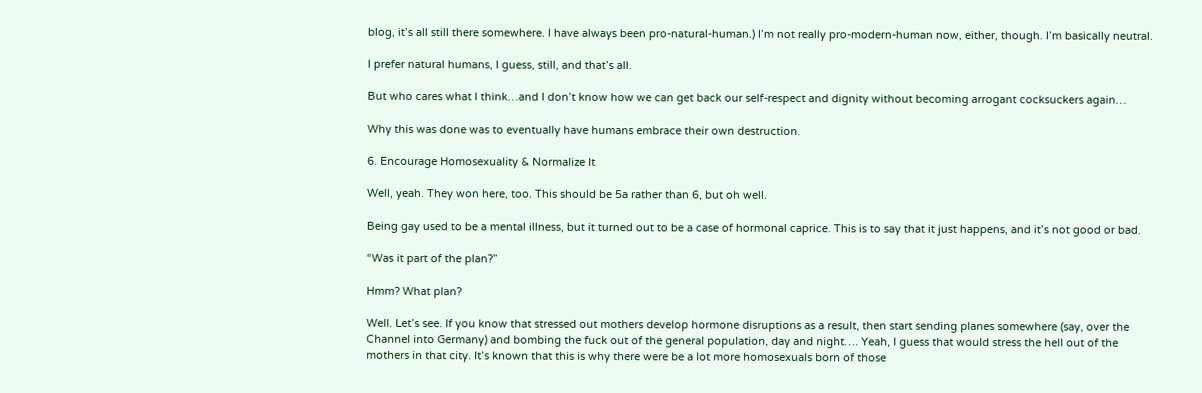blog, it’s all still there somewhere. I have always been pro-natural-human.) I’m not really pro-modern-human now, either, though. I’m basically neutral.

I prefer natural humans, I guess, still, and that’s all.

But who cares what I think…and I don’t know how we can get back our self-respect and dignity without becoming arrogant cocksuckers again…

Why this was done was to eventually have humans embrace their own destruction.

6. Encourage Homosexuality & Normalize It

Well, yeah. They won here, too. This should be 5a rather than 6, but oh well.

Being gay used to be a mental illness, but it turned out to be a case of hormonal caprice. This is to say that it just happens, and it’s not good or bad.

“Was it part of the plan?”

Hmm? What plan?

Well. Let’s see. If you know that stressed out mothers develop hormone disruptions as a result, then start sending planes somewhere (say, over the Channel into Germany) and bombing the fuck out of the general population, day and night…. Yeah, I guess that would stress the hell out of the mothers in that city. It’s known that this is why there were be a lot more homosexuals born of those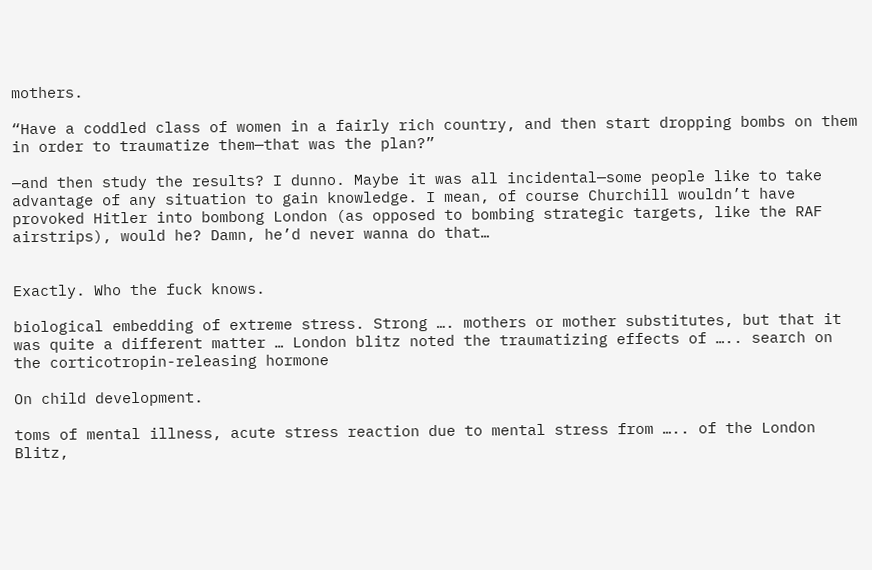mothers.

“Have a coddled class of women in a fairly rich country, and then start dropping bombs on them in order to traumatize them—that was the plan?”

—and then study the results? I dunno. Maybe it was all incidental—some people like to take advantage of any situation to gain knowledge. I mean, of course Churchill wouldn’t have provoked Hitler into bombong London (as opposed to bombing strategic targets, like the RAF airstrips), would he? Damn, he’d never wanna do that…


Exactly. Who the fuck knows.

biological embedding of extreme stress. Strong …. mothers or mother substitutes, but that it was quite a different matter … London blitz noted the traumatizing effects of ….. search on the corticotropin-releasing hormone

On child development.

toms of mental illness, acute stress reaction due to mental stress from ….. of the London Blitz,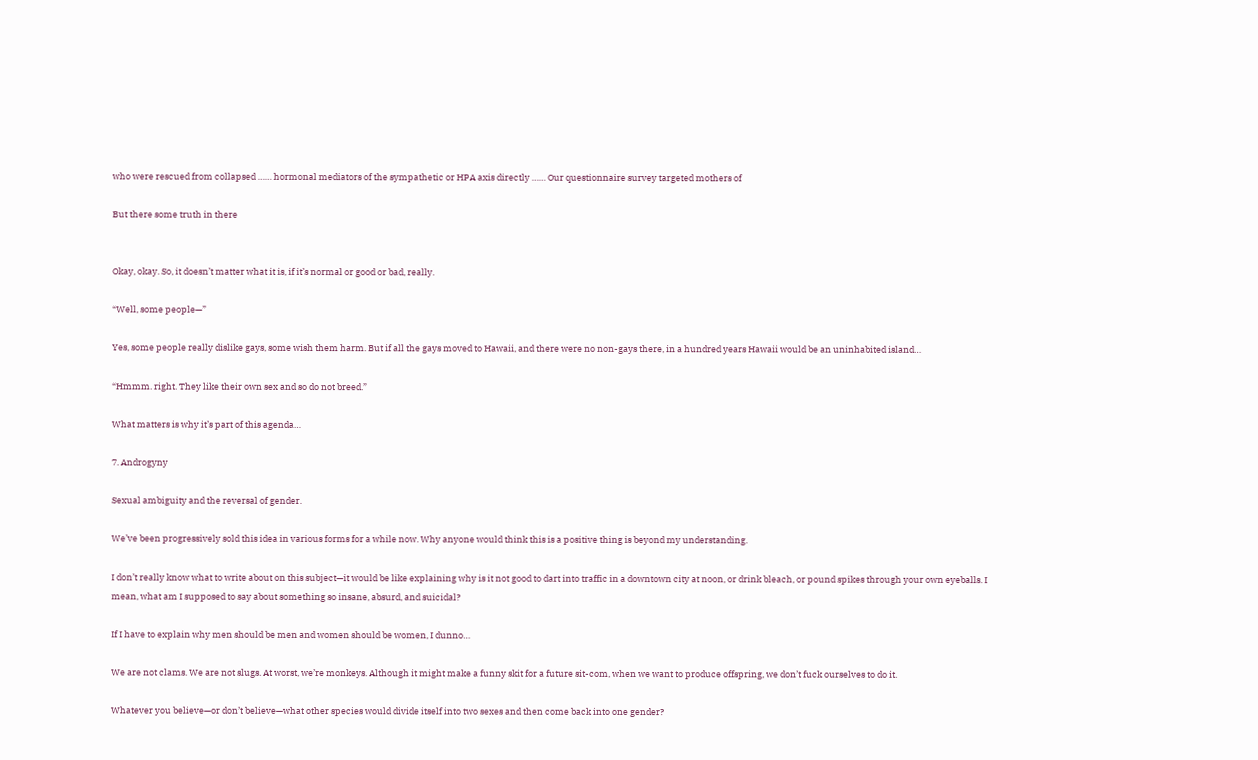who were rescued from collapsed …… hormonal mediators of the sympathetic or HPA axis directly …… Our questionnaire survey targeted mothers of

But there some truth in there


Okay, okay. So, it doesn’t matter what it is, if it’s normal or good or bad, really.

“Well, some people—”

Yes, some people really dislike gays, some wish them harm. But if all the gays moved to Hawaii, and there were no non-gays there, in a hundred years Hawaii would be an uninhabited island…

“Hmmm. right. They like their own sex and so do not breed.”

What matters is why it’s part of this agenda…

7. Androgyny

Sexual ambiguity and the reversal of gender.

We’ve been progressively sold this idea in various forms for a while now. Why anyone would think this is a positive thing is beyond my understanding.

I don’t really know what to write about on this subject—it would be like explaining why is it not good to dart into traffic in a downtown city at noon, or drink bleach, or pound spikes through your own eyeballs. I mean, what am I supposed to say about something so insane, absurd, and suicidal?

If I have to explain why men should be men and women should be women, I dunno…

We are not clams. We are not slugs. At worst, we’re monkeys. Although it might make a funny skit for a future sit-com, when we want to produce offspring, we don’t fuck ourselves to do it.

Whatever you believe—or don’t believe—what other species would divide itself into two sexes and then come back into one gender?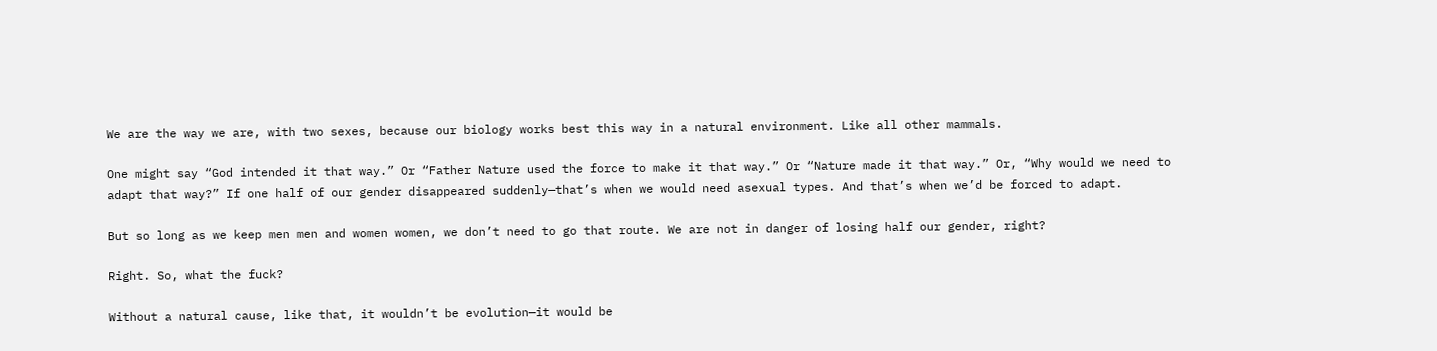We are the way we are, with two sexes, because our biology works best this way in a natural environment. Like all other mammals.

One might say “God intended it that way.” Or “Father Nature used the force to make it that way.” Or “Nature made it that way.” Or, “Why would we need to adapt that way?” If one half of our gender disappeared suddenly—that’s when we would need asexual types. And that’s when we’d be forced to adapt.

But so long as we keep men men and women women, we don’t need to go that route. We are not in danger of losing half our gender, right?

Right. So, what the fuck?

Without a natural cause, like that, it wouldn’t be evolution—it would be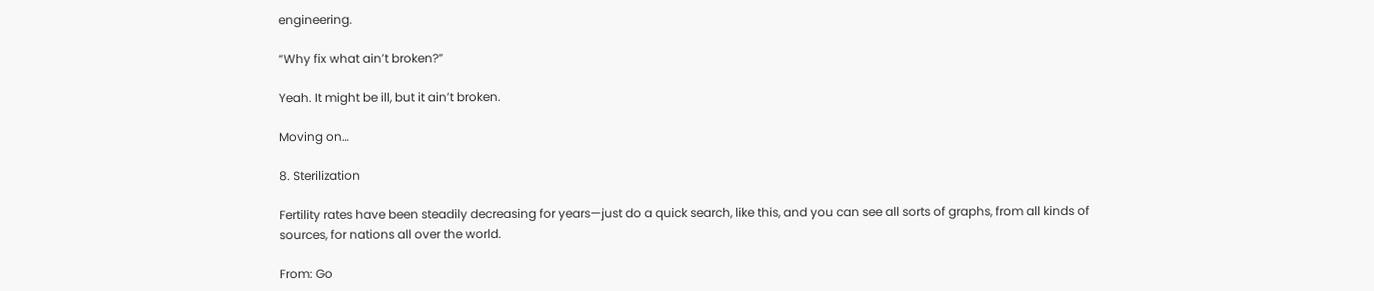engineering.

“Why fix what ain’t broken?”

Yeah. It might be ill, but it ain’t broken.

Moving on…

8. Sterilization

Fertility rates have been steadily decreasing for years—just do a quick search, like this, and you can see all sorts of graphs, from all kinds of sources, for nations all over the world.

From: Go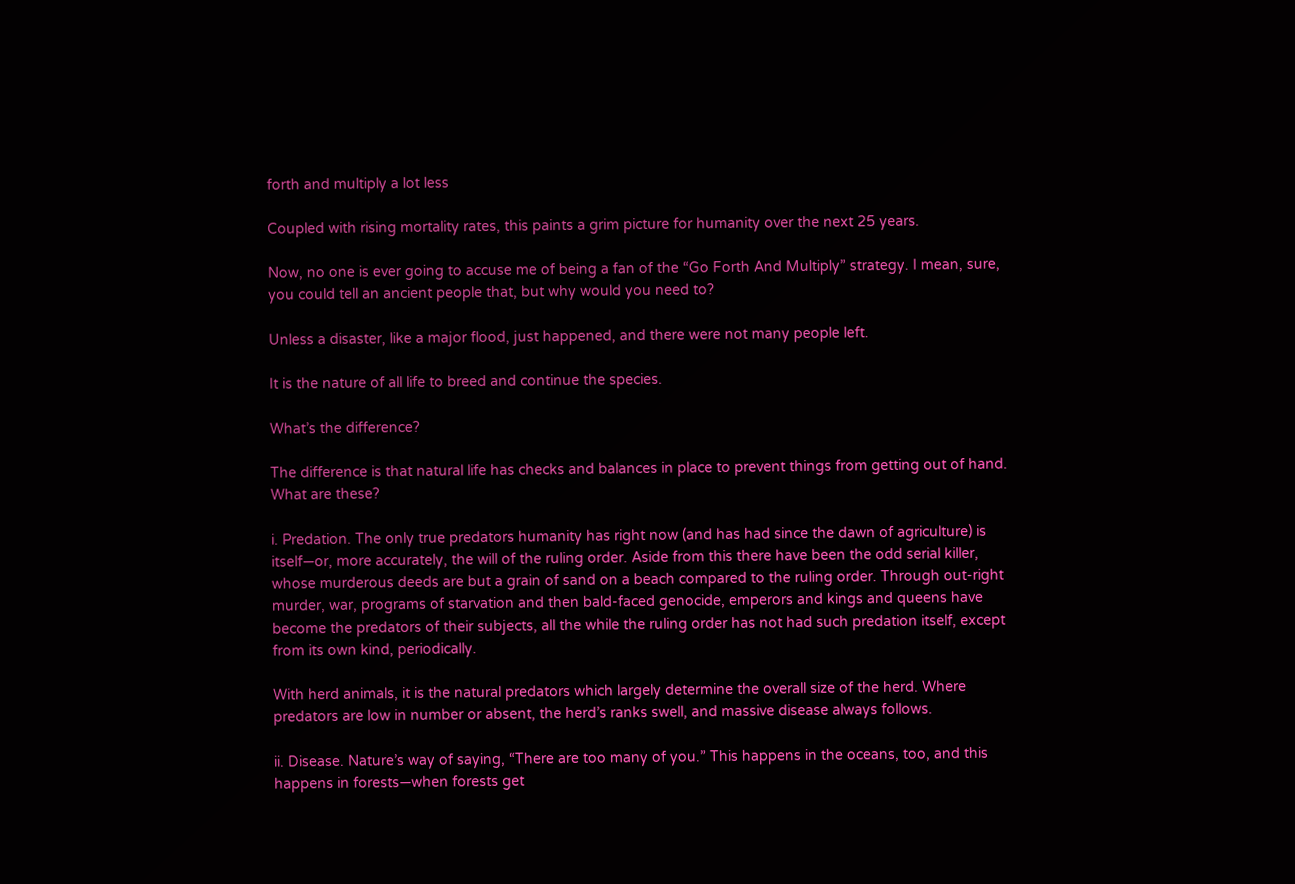forth and multiply a lot less

Coupled with rising mortality rates, this paints a grim picture for humanity over the next 25 years.

Now, no one is ever going to accuse me of being a fan of the “Go Forth And Multiply” strategy. I mean, sure, you could tell an ancient people that, but why would you need to?

Unless a disaster, like a major flood, just happened, and there were not many people left.

It is the nature of all life to breed and continue the species.

What’s the difference?

The difference is that natural life has checks and balances in place to prevent things from getting out of hand. What are these?

i. Predation. The only true predators humanity has right now (and has had since the dawn of agriculture) is itself—or, more accurately, the will of the ruling order. Aside from this there have been the odd serial killer, whose murderous deeds are but a grain of sand on a beach compared to the ruling order. Through out-right murder, war, programs of starvation and then bald-faced genocide, emperors and kings and queens have become the predators of their subjects, all the while the ruling order has not had such predation itself, except from its own kind, periodically.

With herd animals, it is the natural predators which largely determine the overall size of the herd. Where predators are low in number or absent, the herd’s ranks swell, and massive disease always follows.

ii. Disease. Nature’s way of saying, “There are too many of you.” This happens in the oceans, too, and this happens in forests—when forests get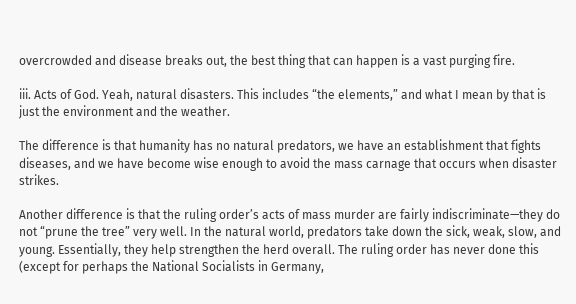overcrowded and disease breaks out, the best thing that can happen is a vast purging fire.

iii. Acts of God. Yeah, natural disasters. This includes “the elements,” and what I mean by that is just the environment and the weather.

The difference is that humanity has no natural predators, we have an establishment that fights diseases, and we have become wise enough to avoid the mass carnage that occurs when disaster strikes.

Another difference is that the ruling order’s acts of mass murder are fairly indiscriminate—they do not “prune the tree” very well. In the natural world, predators take down the sick, weak, slow, and young. Essentially, they help strengthen the herd overall. The ruling order has never done this (except for perhaps the National Socialists in Germany,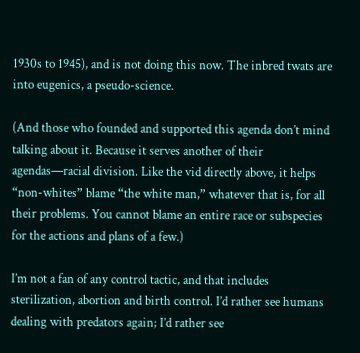1930s to 1945), and is not doing this now. The inbred twats are into eugenics, a pseudo-science.

(And those who founded and supported this agenda don’t mind talking about it. Because it serves another of their agendas—racial division. Like the vid directly above, it helps “non-whites” blame “the white man,” whatever that is, for all their problems. You cannot blame an entire race or subspecies for the actions and plans of a few.)

I’m not a fan of any control tactic, and that includes sterilization, abortion and birth control. I’d rather see humans dealing with predators again; I’d rather see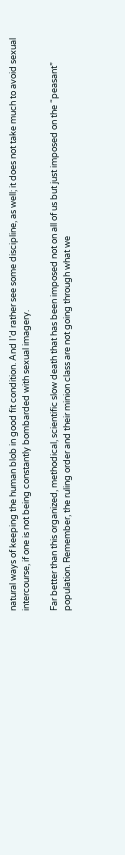natural ways of keeping the human blob in good fit condition. And I’d rather see some discipline, as well; it does not take much to avoid sexual intercourse, if one is not being constantly bombarded with sexual imagery.

Far better than this organized, methodical, scientific slow death that has been imposed not on all of us but just imposed on the “peasant” population. Remember, the ruling order and their minion class are not going through what we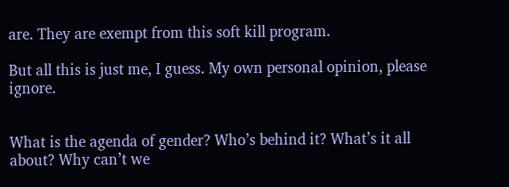are. They are exempt from this soft kill program.

But all this is just me, I guess. My own personal opinion, please ignore.


What is the agenda of gender? Who’s behind it? What’s it all about? Why can’t we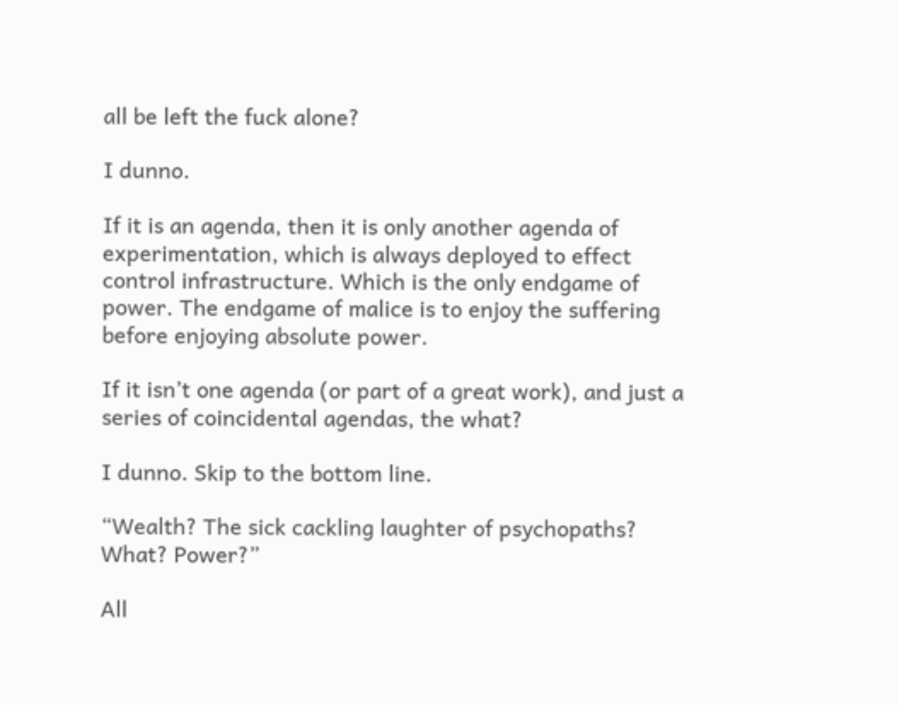all be left the fuck alone?

I dunno.

If it is an agenda, then it is only another agenda of experimentation, which is always deployed to effect control infrastructure. Which is the only endgame of power. The endgame of malice is to enjoy the suffering before enjoying absolute power.

If it isn’t one agenda (or part of a great work), and just a series of coincidental agendas, the what?

I dunno. Skip to the bottom line.

“Wealth? The sick cackling laughter of psychopaths? What? Power?”

All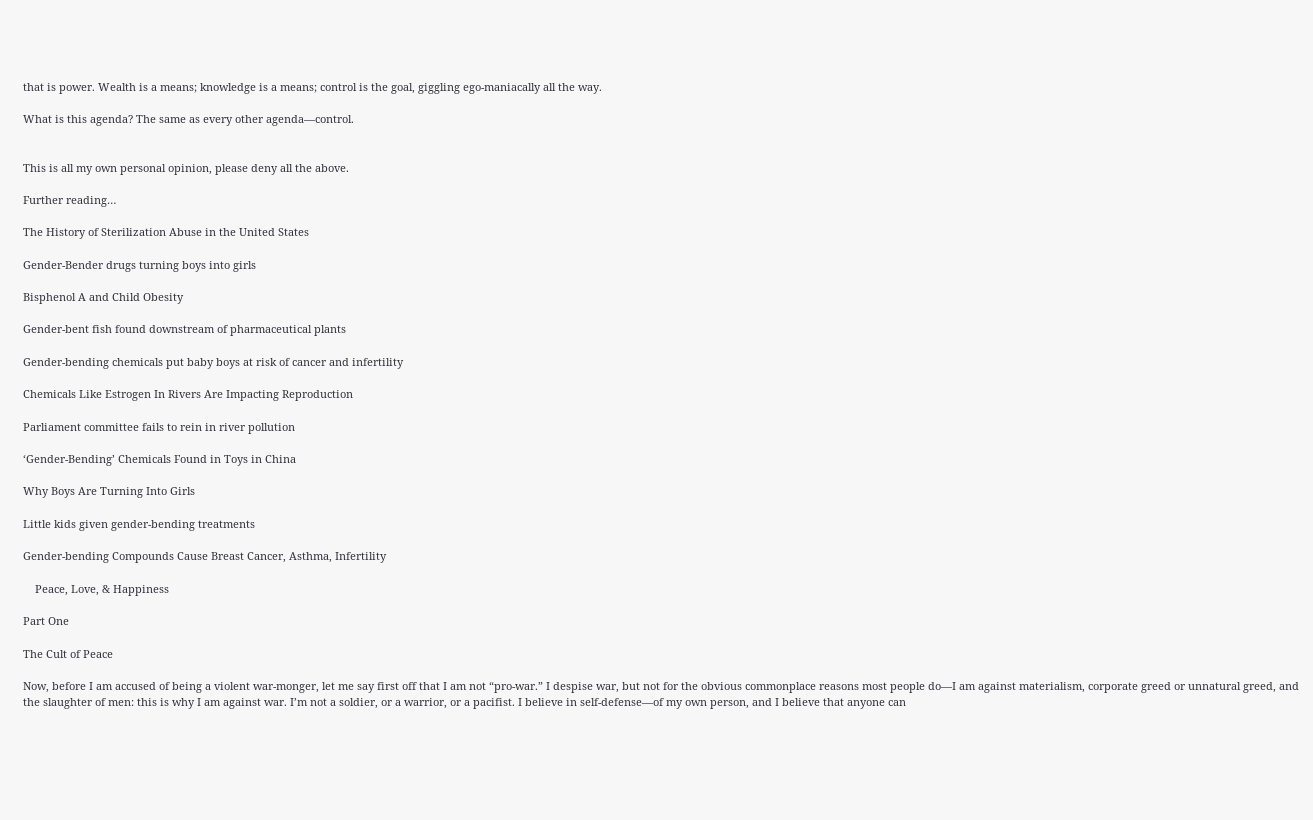that is power. Wealth is a means; knowledge is a means; control is the goal, giggling ego-maniacally all the way.

What is this agenda? The same as every other agenda—control.


This is all my own personal opinion, please deny all the above.

Further reading…

The History of Sterilization Abuse in the United States

Gender-Bender drugs turning boys into girls

Bisphenol A and Child Obesity

Gender-bent fish found downstream of pharmaceutical plants

Gender-bending chemicals put baby boys at risk of cancer and infertility

Chemicals Like Estrogen In Rivers Are Impacting Reproduction

Parliament committee fails to rein in river pollution

‘Gender-Bending’ Chemicals Found in Toys in China

Why Boys Are Turning Into Girls

Little kids given gender-bending treatments

Gender-bending Compounds Cause Breast Cancer, Asthma, Infertility

    Peace, Love, & Happiness

Part One

The Cult of Peace

Now, before I am accused of being a violent war-monger, let me say first off that I am not “pro-war.” I despise war, but not for the obvious commonplace reasons most people do—I am against materialism, corporate greed or unnatural greed, and the slaughter of men: this is why I am against war. I’m not a soldier, or a warrior, or a pacifist. I believe in self-defense—of my own person, and I believe that anyone can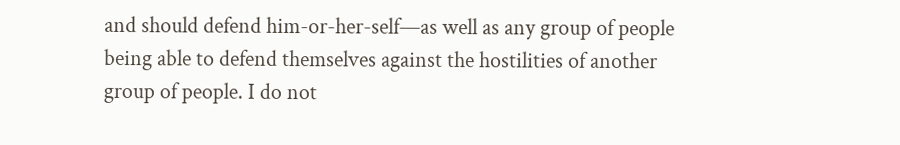and should defend him-or-her-self—as well as any group of people being able to defend themselves against the hostilities of another group of people. I do not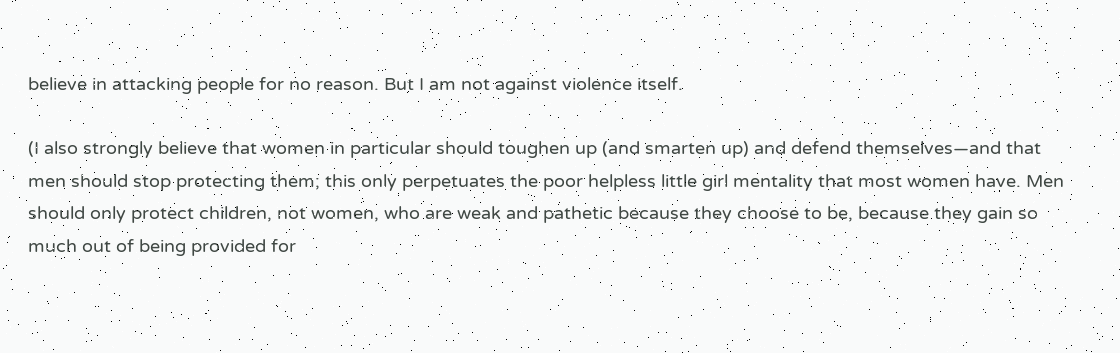believe in attacking people for no reason. But I am not against violence itself.

(I also strongly believe that women in particular should toughen up (and smarten up) and defend themselves—and that men should stop protecting them; this only perpetuates the poor helpless little girl mentality that most women have. Men should only protect children, not women, who are weak and pathetic because they choose to be, because they gain so much out of being provided for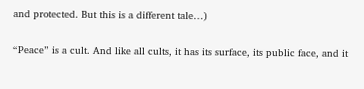and protected. But this is a different tale…)

“Peace” is a cult. And like all cults, it has its surface, its public face, and it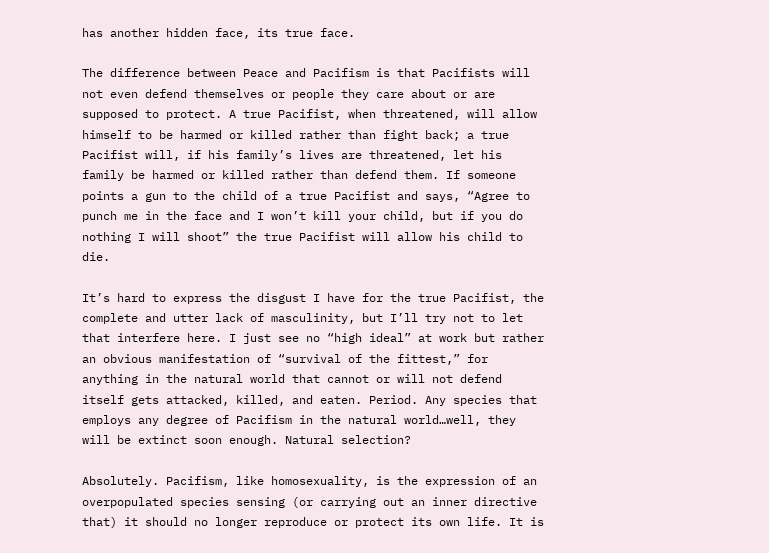has another hidden face, its true face.

The difference between Peace and Pacifism is that Pacifists will not even defend themselves or people they care about or are supposed to protect. A true Pacifist, when threatened, will allow himself to be harmed or killed rather than fight back; a true Pacifist will, if his family’s lives are threatened, let his family be harmed or killed rather than defend them. If someone points a gun to the child of a true Pacifist and says, “Agree to punch me in the face and I won’t kill your child, but if you do nothing I will shoot” the true Pacifist will allow his child to die.

It’s hard to express the disgust I have for the true Pacifist, the complete and utter lack of masculinity, but I’ll try not to let that interfere here. I just see no “high ideal” at work but rather an obvious manifestation of “survival of the fittest,” for anything in the natural world that cannot or will not defend itself gets attacked, killed, and eaten. Period. Any species that employs any degree of Pacifism in the natural world…well, they will be extinct soon enough. Natural selection?

Absolutely. Pacifism, like homosexuality, is the expression of an overpopulated species sensing (or carrying out an inner directive that) it should no longer reproduce or protect its own life. It is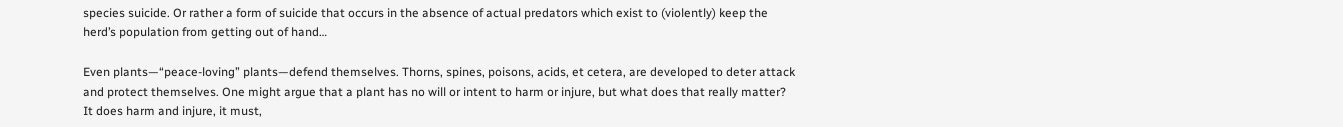species suicide. Or rather a form of suicide that occurs in the absence of actual predators which exist to (violently) keep the herd’s population from getting out of hand…

Even plants—“peace-loving” plants—defend themselves. Thorns, spines, poisons, acids, et cetera, are developed to deter attack and protect themselves. One might argue that a plant has no will or intent to harm or injure, but what does that really matter? It does harm and injure, it must,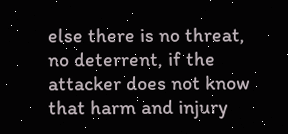else there is no threat, no deterrent, if the attacker does not know that harm and injury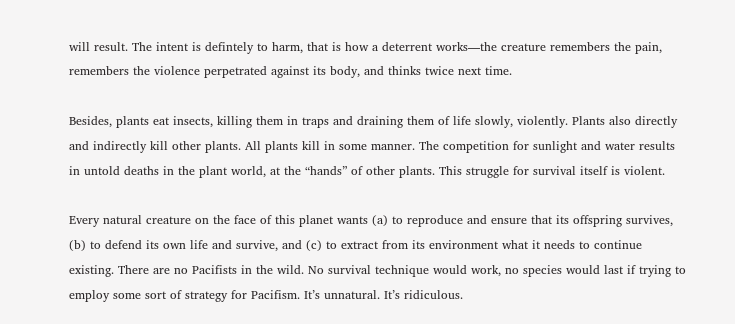will result. The intent is defintely to harm, that is how a deterrent works—the creature remembers the pain, remembers the violence perpetrated against its body, and thinks twice next time.

Besides, plants eat insects, killing them in traps and draining them of life slowly, violently. Plants also directly and indirectly kill other plants. All plants kill in some manner. The competition for sunlight and water results in untold deaths in the plant world, at the “hands” of other plants. This struggle for survival itself is violent.

Every natural creature on the face of this planet wants (a) to reproduce and ensure that its offspring survives, (b) to defend its own life and survive, and (c) to extract from its environment what it needs to continue existing. There are no Pacifists in the wild. No survival technique would work, no species would last if trying to employ some sort of strategy for Pacifism. It’s unnatural. It’s ridiculous.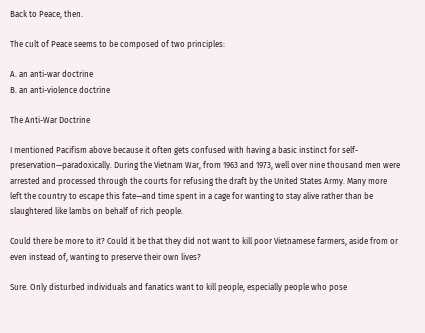Back to Peace, then.

The cult of Peace seems to be composed of two principles:

A. an anti-war doctrine
B. an anti-violence doctrine

The Anti-War Doctrine

I mentioned Pacifism above because it often gets confused with having a basic instinct for self-preservation—paradoxically. During the Vietnam War, from 1963 and 1973, well over nine thousand men were arrested and processed through the courts for refusing the draft by the United States Army. Many more left the country to escape this fate—and time spent in a cage for wanting to stay alive rather than be slaughtered like lambs on behalf of rich people.

Could there be more to it? Could it be that they did not want to kill poor Vietnamese farmers, aside from or even instead of, wanting to preserve their own lives?

Sure. Only disturbed individuals and fanatics want to kill people, especially people who pose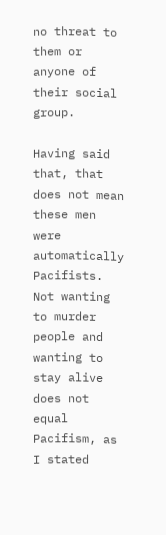no threat to them or anyone of their social group.

Having said that, that does not mean these men were automatically Pacifists. Not wanting to murder people and wanting to stay alive does not equal Pacifism, as I stated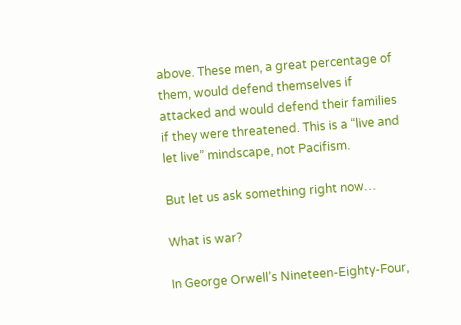above. These men, a great percentage of them, would defend themselves if attacked and would defend their families if they were threatened. This is a “live and let live” mindscape, not Pacifism.

But let us ask something right now…

What is war?

In George Orwell’s Nineteen-Eighty-Four,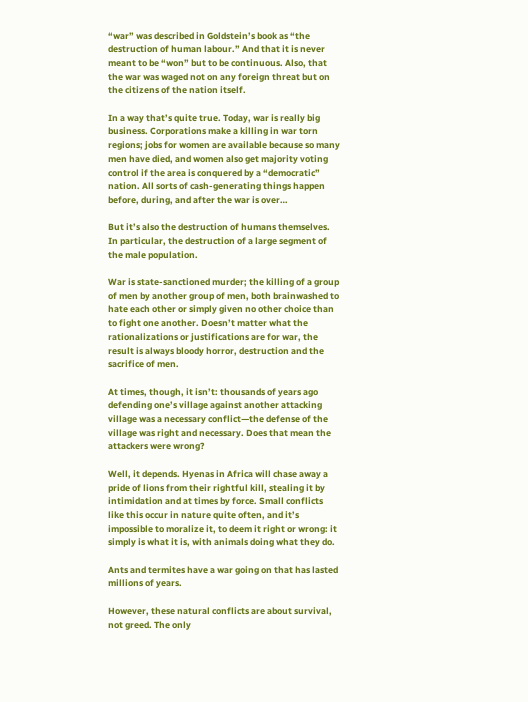“war” was described in Goldstein’s book as “the destruction of human labour.” And that it is never meant to be “won” but to be continuous. Also, that the war was waged not on any foreign threat but on the citizens of the nation itself.

In a way that’s quite true. Today, war is really big business. Corporations make a killing in war torn regions; jobs for women are available because so many men have died, and women also get majority voting control if the area is conquered by a “democratic” nation. All sorts of cash-generating things happen before, during, and after the war is over…

But it’s also the destruction of humans themselves. In particular, the destruction of a large segment of the male population.

War is state-sanctioned murder; the killing of a group of men by another group of men, both brainwashed to hate each other or simply given no other choice than to fight one another. Doesn’t matter what the rationalizations or justifications are for war, the result is always bloody horror, destruction and the sacrifice of men.

At times, though, it isn’t: thousands of years ago defending one’s village against another attacking village was a necessary conflict—the defense of the village was right and necessary. Does that mean the attackers were wrong?

Well, it depends. Hyenas in Africa will chase away a pride of lions from their rightful kill, stealing it by intimidation and at times by force. Small conflicts like this occur in nature quite often, and it’s impossible to moralize it, to deem it right or wrong: it simply is what it is, with animals doing what they do.

Ants and termites have a war going on that has lasted millions of years.

However, these natural conflicts are about survival, not greed. The only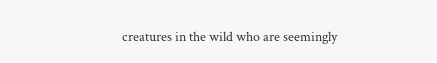creatures in the wild who are seemingly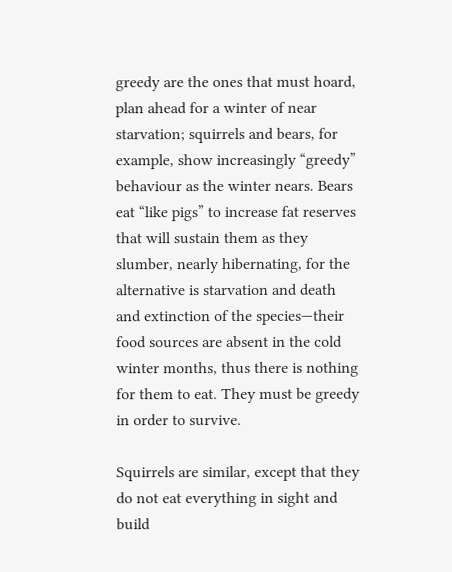greedy are the ones that must hoard, plan ahead for a winter of near starvation; squirrels and bears, for example, show increasingly “greedy” behaviour as the winter nears. Bears eat “like pigs” to increase fat reserves that will sustain them as they slumber, nearly hibernating, for the alternative is starvation and death and extinction of the species—their food sources are absent in the cold winter months, thus there is nothing for them to eat. They must be greedy in order to survive.

Squirrels are similar, except that they do not eat everything in sight and build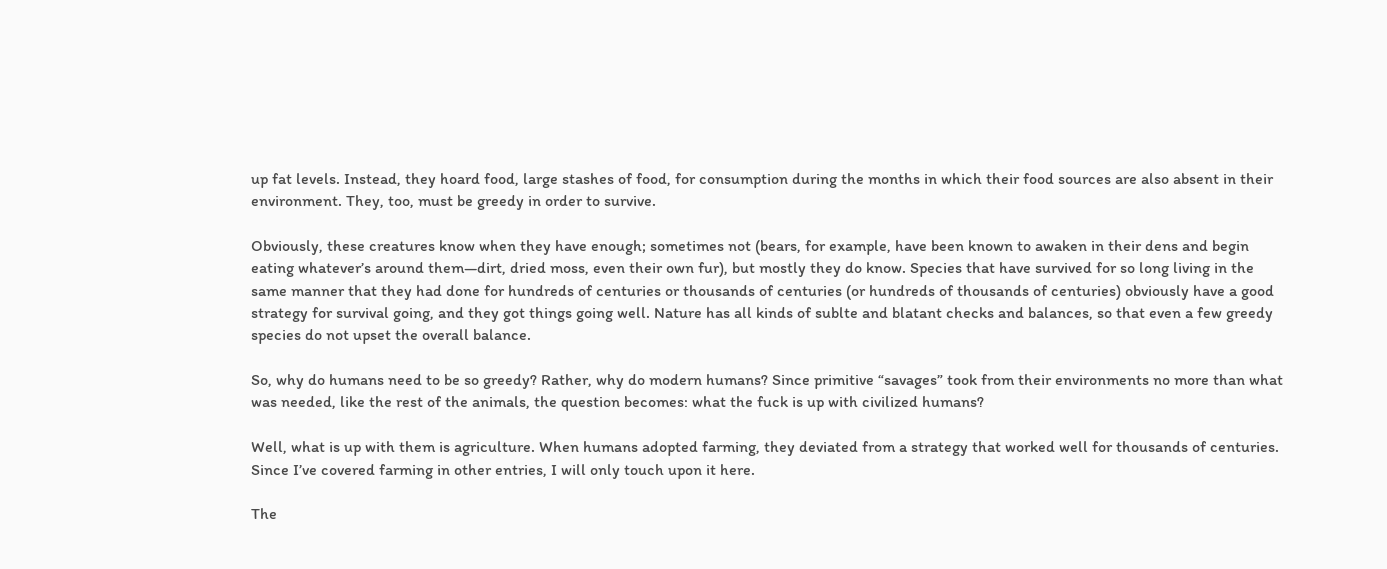up fat levels. Instead, they hoard food, large stashes of food, for consumption during the months in which their food sources are also absent in their environment. They, too, must be greedy in order to survive.

Obviously, these creatures know when they have enough; sometimes not (bears, for example, have been known to awaken in their dens and begin eating whatever’s around them—dirt, dried moss, even their own fur), but mostly they do know. Species that have survived for so long living in the same manner that they had done for hundreds of centuries or thousands of centuries (or hundreds of thousands of centuries) obviously have a good strategy for survival going, and they got things going well. Nature has all kinds of sublte and blatant checks and balances, so that even a few greedy species do not upset the overall balance.

So, why do humans need to be so greedy? Rather, why do modern humans? Since primitive “savages” took from their environments no more than what was needed, like the rest of the animals, the question becomes: what the fuck is up with civilized humans?

Well, what is up with them is agriculture. When humans adopted farming, they deviated from a strategy that worked well for thousands of centuries. Since I’ve covered farming in other entries, I will only touch upon it here.

The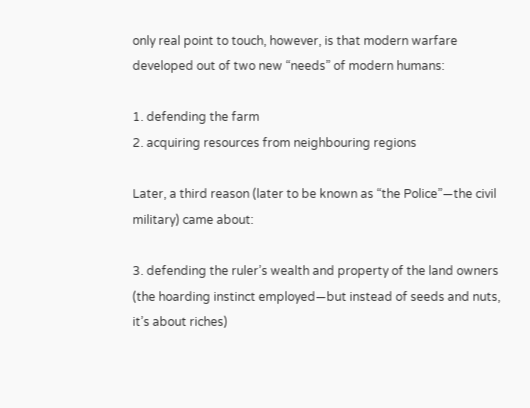only real point to touch, however, is that modern warfare developed out of two new “needs” of modern humans:

1. defending the farm
2. acquiring resources from neighbouring regions

Later, a third reason (later to be known as “the Police”—the civil military) came about:

3. defending the ruler’s wealth and property of the land owners (the hoarding instinct employed—but instead of seeds and nuts, it’s about riches)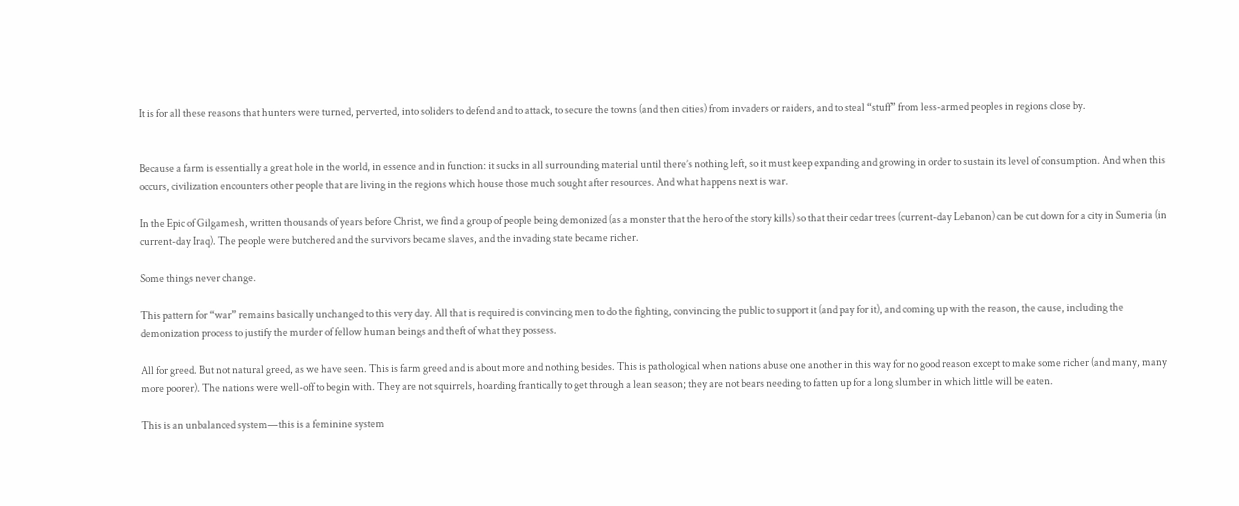It is for all these reasons that hunters were turned, perverted, into soliders to defend and to attack, to secure the towns (and then cities) from invaders or raiders, and to steal “stuff” from less-armed peoples in regions close by.


Because a farm is essentially a great hole in the world, in essence and in function: it sucks in all surrounding material until there’s nothing left, so it must keep expanding and growing in order to sustain its level of consumption. And when this occurs, civilization encounters other people that are living in the regions which house those much sought after resources. And what happens next is war.

In the Epic of Gilgamesh, written thousands of years before Christ, we find a group of people being demonized (as a monster that the hero of the story kills) so that their cedar trees (current-day Lebanon) can be cut down for a city in Sumeria (in current-day Iraq). The people were butchered and the survivors became slaves, and the invading state became richer.

Some things never change.

This pattern for “war” remains basically unchanged to this very day. All that is required is convincing men to do the fighting, convincing the public to support it (and pay for it), and coming up with the reason, the cause, including the demonization process to justify the murder of fellow human beings and theft of what they possess.

All for greed. But not natural greed, as we have seen. This is farm greed and is about more and nothing besides. This is pathological when nations abuse one another in this way for no good reason except to make some richer (and many, many more poorer). The nations were well-off to begin with. They are not squirrels, hoarding frantically to get through a lean season; they are not bears needing to fatten up for a long slumber in which little will be eaten.

This is an unbalanced system—this is a feminine system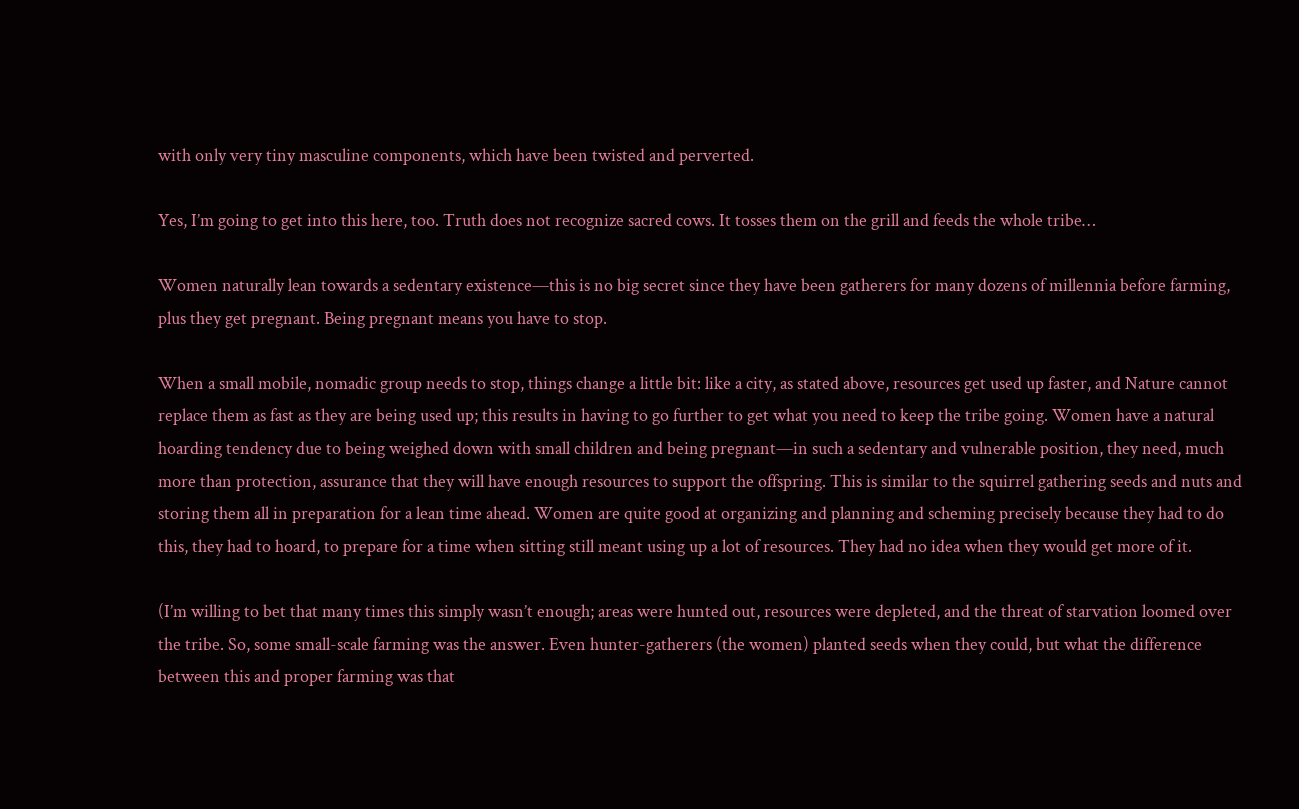with only very tiny masculine components, which have been twisted and perverted.

Yes, I’m going to get into this here, too. Truth does not recognize sacred cows. It tosses them on the grill and feeds the whole tribe…

Women naturally lean towards a sedentary existence—this is no big secret since they have been gatherers for many dozens of millennia before farming, plus they get pregnant. Being pregnant means you have to stop.

When a small mobile, nomadic group needs to stop, things change a little bit: like a city, as stated above, resources get used up faster, and Nature cannot replace them as fast as they are being used up; this results in having to go further to get what you need to keep the tribe going. Women have a natural hoarding tendency due to being weighed down with small children and being pregnant—in such a sedentary and vulnerable position, they need, much more than protection, assurance that they will have enough resources to support the offspring. This is similar to the squirrel gathering seeds and nuts and storing them all in preparation for a lean time ahead. Women are quite good at organizing and planning and scheming precisely because they had to do this, they had to hoard, to prepare for a time when sitting still meant using up a lot of resources. They had no idea when they would get more of it.

(I’m willing to bet that many times this simply wasn’t enough; areas were hunted out, resources were depleted, and the threat of starvation loomed over the tribe. So, some small-scale farming was the answer. Even hunter-gatherers (the women) planted seeds when they could, but what the difference between this and proper farming was that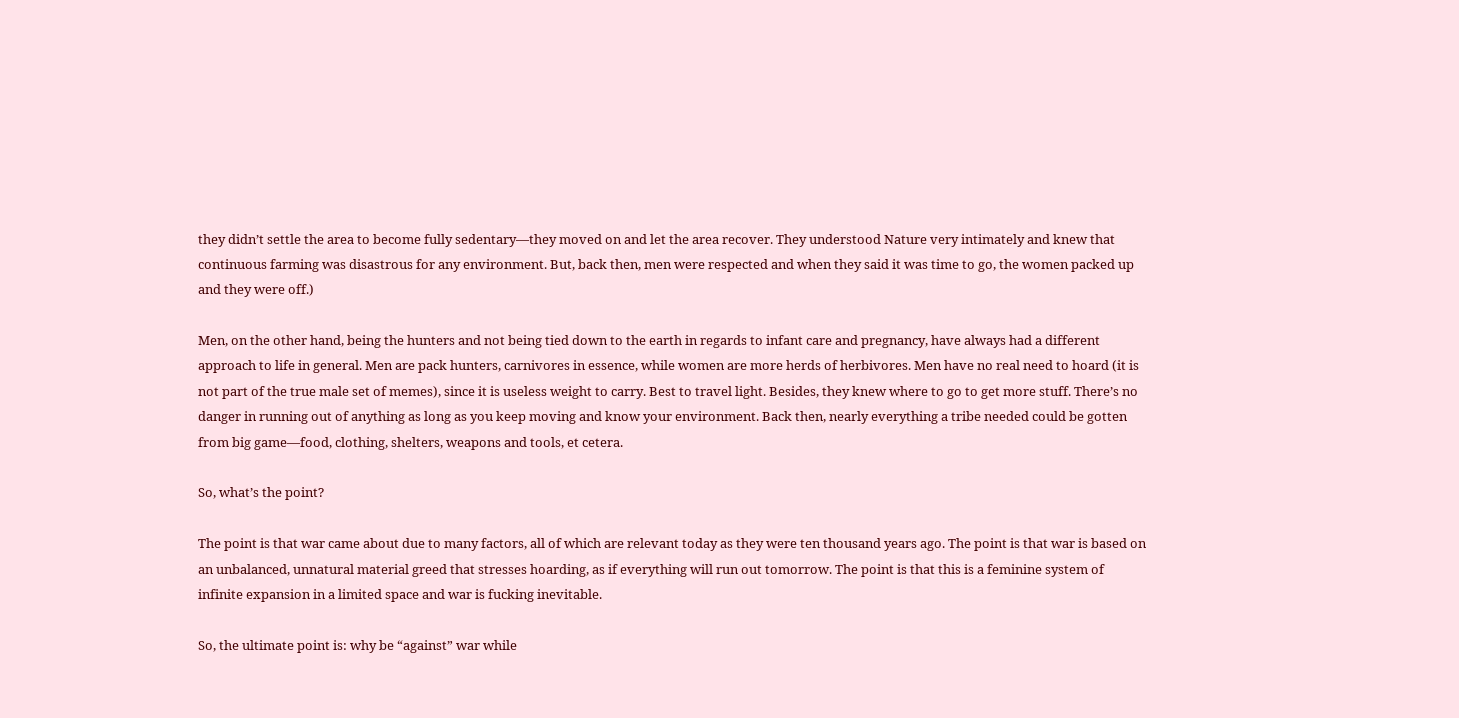they didn’t settle the area to become fully sedentary—they moved on and let the area recover. They understood Nature very intimately and knew that continuous farming was disastrous for any environment. But, back then, men were respected and when they said it was time to go, the women packed up and they were off.)

Men, on the other hand, being the hunters and not being tied down to the earth in regards to infant care and pregnancy, have always had a different approach to life in general. Men are pack hunters, carnivores in essence, while women are more herds of herbivores. Men have no real need to hoard (it is not part of the true male set of memes), since it is useless weight to carry. Best to travel light. Besides, they knew where to go to get more stuff. There’s no danger in running out of anything as long as you keep moving and know your environment. Back then, nearly everything a tribe needed could be gotten from big game—food, clothing, shelters, weapons and tools, et cetera.

So, what’s the point?

The point is that war came about due to many factors, all of which are relevant today as they were ten thousand years ago. The point is that war is based on an unbalanced, unnatural material greed that stresses hoarding, as if everything will run out tomorrow. The point is that this is a feminine system of infinite expansion in a limited space and war is fucking inevitable.

So, the ultimate point is: why be “against” war while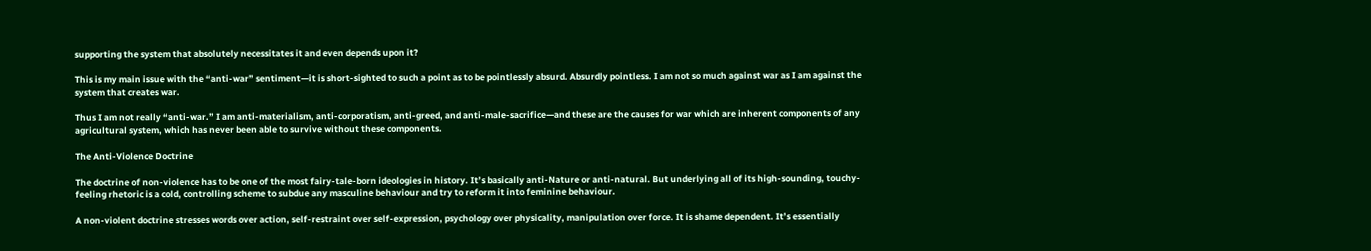supporting the system that absolutely necessitates it and even depends upon it?

This is my main issue with the “anti-war” sentiment—it is short-sighted to such a point as to be pointlessly absurd. Absurdly pointless. I am not so much against war as I am against the system that creates war.

Thus I am not really “anti-war.” I am anti-materialism, anti-corporatism, anti-greed, and anti-male-sacrifice—and these are the causes for war which are inherent components of any agricultural system, which has never been able to survive without these components.

The Anti-Violence Doctrine

The doctrine of non-violence has to be one of the most fairy-tale-born ideologies in history. It’s basically anti-Nature or anti-natural. But underlying all of its high-sounding, touchy-feeling rhetoric is a cold, controlling scheme to subdue any masculine behaviour and try to reform it into feminine behaviour.

A non-violent doctrine stresses words over action, self-restraint over self-expression, psychology over physicality, manipulation over force. It is shame dependent. It’s essentially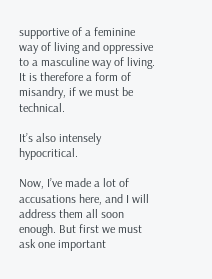supportive of a feminine way of living and oppressive to a masculine way of living. It is therefore a form of misandry, if we must be technical.

It’s also intensely hypocritical.

Now, I’ve made a lot of accusations here, and I will address them all soon enough. But first we must ask one important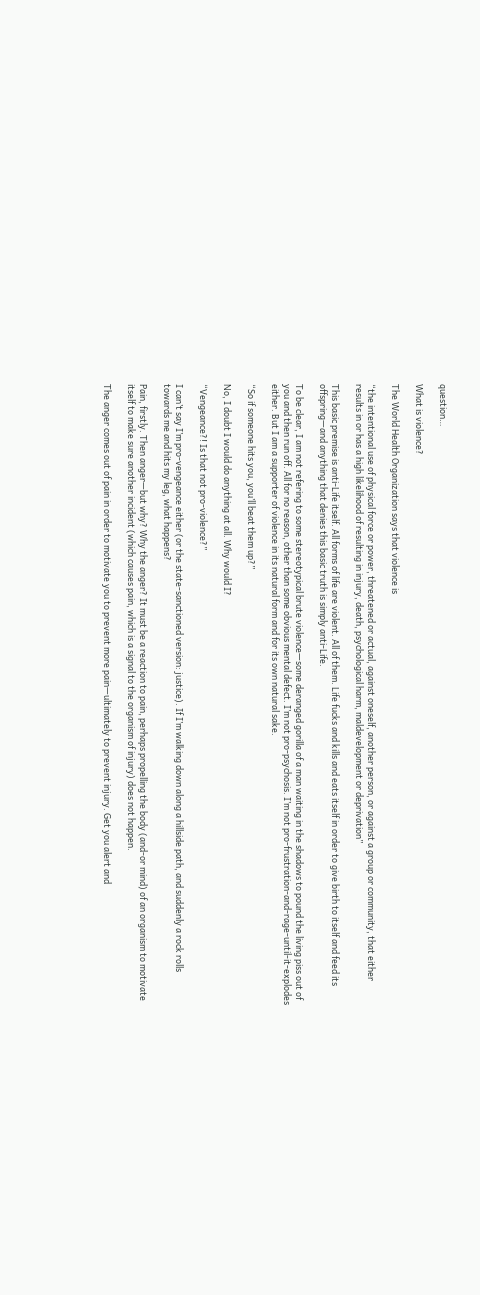question…

What is violence?

The World Health Organization says that violence is

“the intentional use of physical force or power, threatened or actual, against oneself, another person, or against a group or community, that either results in or has a high likelihood of resulting in injury, death, psychological harm, maldevelopment or deprivation”

This basic premise is anti-Life itself. All forms of life are violent. All of them. Life fucks and kills and eats itself in order to give birth to itself and feed its offspring—and anything that denies this basic truth is simply anti-Life.

To be clear, I am not refering to some stereotypical brute violence—some deranged gorilla of a man waiting in the shadows to pound the living piss out of you and then run off. All for no reason, other than some obvious mental defect. I’m not pro-psychosis. I’m not pro-frustration-and-rage-until-it-explodes either. But I am a supporter of violence in its natural form and for its own natural sake.

“So if someone hits you, you’ll beat them up?”

No, I doubt I would do anything at all. Why would I?

“Vengeance?! Is that not pro-violence?”

I can’t say I’m pro-vengeance either (or the state-sanctioned version: justice). If I’m walking down along a hillside path, and suddenly a rock rolls towards me and hits my leg, what happens?

Pain, firstly. Then anger—but why? Why the anger? It must be a reaction to pain, perhaps propelling the body (and-or mind) of an organism to motivate itself to make sure another incident (which causes pain, which is a signal to the organism of injury) does not happen.

The anger comes out of pain in order to motivate you to prevent more pain—ultimately to prevent injury. Get you alert and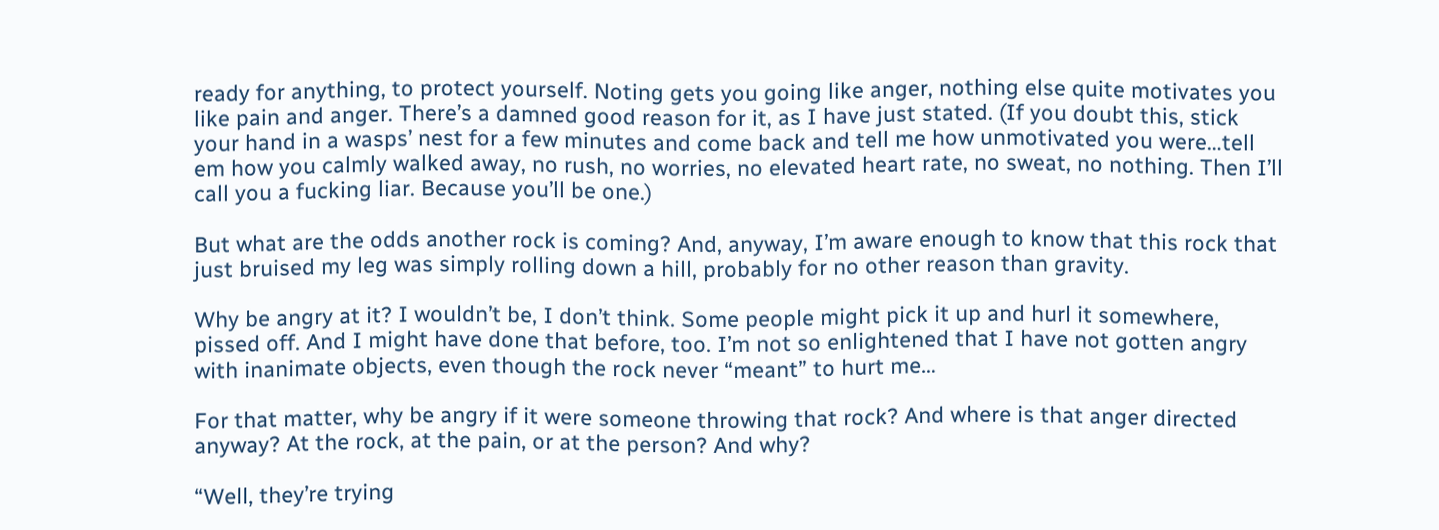ready for anything, to protect yourself. Noting gets you going like anger, nothing else quite motivates you like pain and anger. There’s a damned good reason for it, as I have just stated. (If you doubt this, stick your hand in a wasps’ nest for a few minutes and come back and tell me how unmotivated you were…tell em how you calmly walked away, no rush, no worries, no elevated heart rate, no sweat, no nothing. Then I’ll call you a fucking liar. Because you’ll be one.)

But what are the odds another rock is coming? And, anyway, I’m aware enough to know that this rock that just bruised my leg was simply rolling down a hill, probably for no other reason than gravity.

Why be angry at it? I wouldn’t be, I don’t think. Some people might pick it up and hurl it somewhere, pissed off. And I might have done that before, too. I’m not so enlightened that I have not gotten angry with inanimate objects, even though the rock never “meant” to hurt me…

For that matter, why be angry if it were someone throwing that rock? And where is that anger directed anyway? At the rock, at the pain, or at the person? And why?

“Well, they’re trying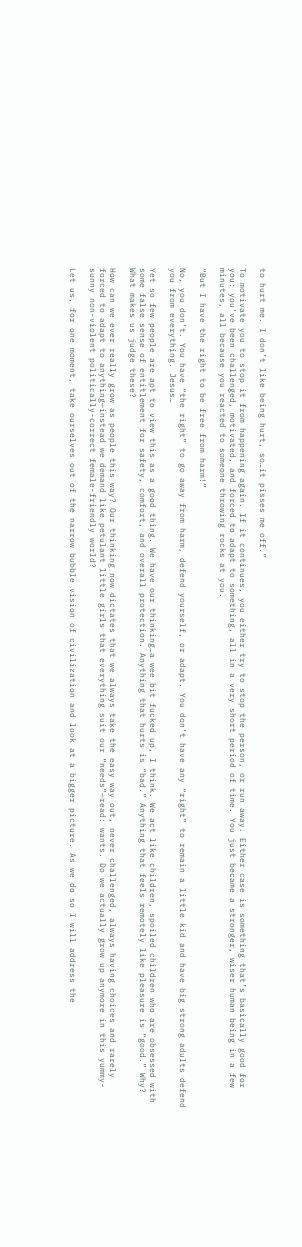to hurt me. I don’t like being hurt, so…it pisses me off.”

To motivate you to stop it from happening again. If it continues, you either try to stop the person, or run away. Either case is something that’s basically good for you: you’ve been challenged, motivated, and forced to adapt to something, all in a very short period of time. You just became a stronger, wiser human being in a few minutes, all because you reacted to someone throwing rocks at you.

“But I have the right to be free from harm!”

No, you don’t. You have “the right” to go away from harm, defend yourself, or adapt. You don’t have any “right” to remain a little kid and have big strong adults defend you from everything. Jesus…

Yet so few people are apt to view this as a good thing. We have our thinking…a wee bit fucked up, I think. We act like children, spoiled children who are obsessed with some false sense of entitlement for safety, comfort, and overall protection. Anything that hurts is “bad.” Anything that feels remotely like pleasure is “good.” Why? What makes us judge these?

How can we ever really grow as people this way? Our thinking now dictates that we always take the easy way out, never challenged, always having choices and rarely forced to adapt to anything—instead we demand like petulant little girls that everything suit our “needs”—read: wants. Do we actually grow up anymore in this yummy-sunny non-violent politically-correct female-friendly world?

Let us, for one moment, take ourselves out of the narrow bubble vision of civilization and look at a bigger picture. As we do so I will address the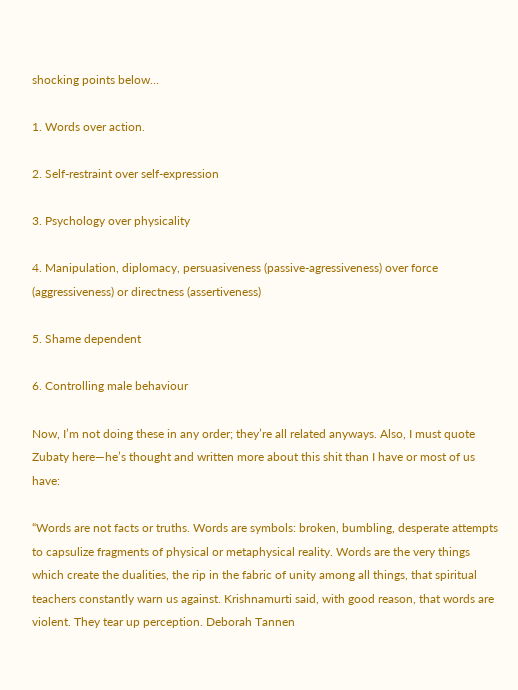shocking points below…

1. Words over action.

2. Self-restraint over self-expression

3. Psychology over physicality

4. Manipulation, diplomacy, persuasiveness (passive-agressiveness) over force (aggressiveness) or directness (assertiveness)

5. Shame dependent

6. Controlling male behaviour

Now, I’m not doing these in any order; they’re all related anyways. Also, I must quote Zubaty here—he’s thought and written more about this shit than I have or most of us have:

“Words are not facts or truths. Words are symbols: broken, bumbling, desperate attempts to capsulize fragments of physical or metaphysical reality. Words are the very things which create the dualities, the rip in the fabric of unity among all things, that spiritual teachers constantly warn us against. Krishnamurti said, with good reason, that words are violent. They tear up perception. Deborah Tannen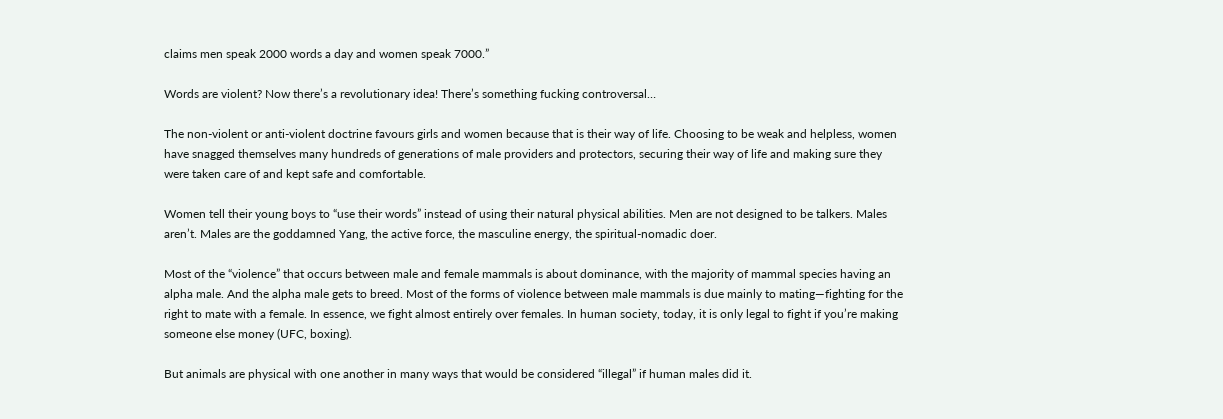claims men speak 2000 words a day and women speak 7000.”

Words are violent? Now there’s a revolutionary idea! There’s something fucking controversal…

The non-violent or anti-violent doctrine favours girls and women because that is their way of life. Choosing to be weak and helpless, women have snagged themselves many hundreds of generations of male providers and protectors, securing their way of life and making sure they were taken care of and kept safe and comfortable.

Women tell their young boys to “use their words” instead of using their natural physical abilities. Men are not designed to be talkers. Males aren’t. Males are the goddamned Yang, the active force, the masculine energy, the spiritual-nomadic doer.

Most of the “violence” that occurs between male and female mammals is about dominance, with the majority of mammal species having an alpha male. And the alpha male gets to breed. Most of the forms of violence between male mammals is due mainly to mating—fighting for the right to mate with a female. In essence, we fight almost entirely over females. In human society, today, it is only legal to fight if you’re making someone else money (UFC, boxing).

But animals are physical with one another in many ways that would be considered “illegal” if human males did it.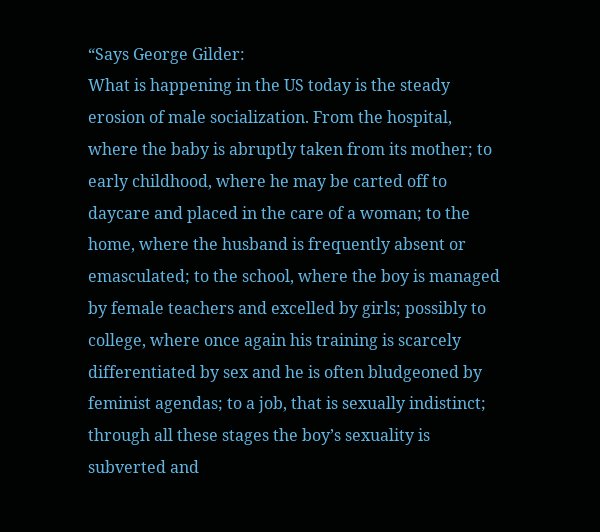“Says George Gilder:
What is happening in the US today is the steady erosion of male socialization. From the hospital, where the baby is abruptly taken from its mother; to early childhood, where he may be carted off to daycare and placed in the care of a woman; to the home, where the husband is frequently absent or emasculated; to the school, where the boy is managed by female teachers and excelled by girls; possibly to college, where once again his training is scarcely differentiated by sex and he is often bludgeoned by feminist agendas; to a job, that is sexually indistinct; through all these stages the boy’s sexuality is subverted and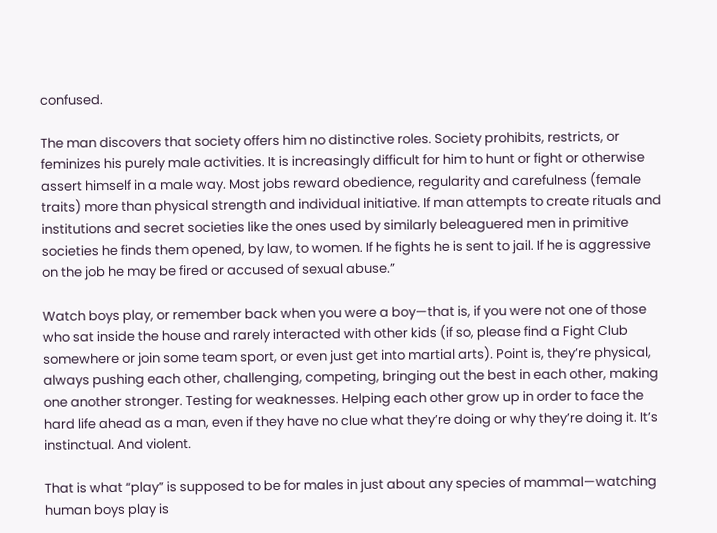confused.

The man discovers that society offers him no distinctive roles. Society prohibits, restricts, or feminizes his purely male activities. It is increasingly difficult for him to hunt or fight or otherwise assert himself in a male way. Most jobs reward obedience, regularity and carefulness (female traits) more than physical strength and individual initiative. If man attempts to create rituals and institutions and secret societies like the ones used by similarly beleaguered men in primitive societies he finds them opened, by law, to women. If he fights he is sent to jail. If he is aggressive on the job he may be fired or accused of sexual abuse.”

Watch boys play, or remember back when you were a boy—that is, if you were not one of those who sat inside the house and rarely interacted with other kids (if so, please find a Fight Club somewhere or join some team sport, or even just get into martial arts). Point is, they’re physical, always pushing each other, challenging, competing, bringing out the best in each other, making one another stronger. Testing for weaknesses. Helping each other grow up in order to face the hard life ahead as a man, even if they have no clue what they’re doing or why they’re doing it. It’s instinctual. And violent.

That is what “play” is supposed to be for males in just about any species of mammal—watching human boys play is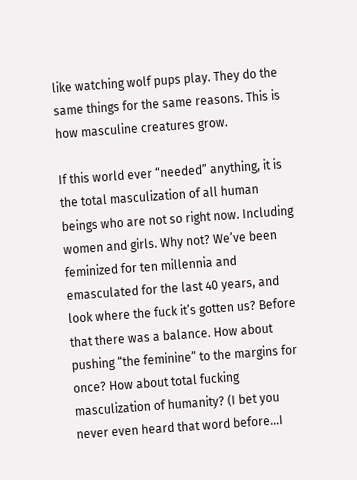like watching wolf pups play. They do the same things for the same reasons. This is how masculine creatures grow.

If this world ever “needed” anything, it is the total masculization of all human beings who are not so right now. Including women and girls. Why not? We’ve been feminized for ten millennia and emasculated for the last 40 years, and look where the fuck it’s gotten us? Before that there was a balance. How about pushing “the feminine” to the margins for once? How about total fucking masculization of humanity? (I bet you never even heard that word before…I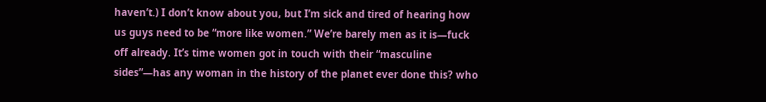haven’t.) I don’t know about you, but I’m sick and tired of hearing how us guys need to be “more like women.” We’re barely men as it is—fuck off already. It’s time women got in touch with their “masculine sides”—has any woman in the history of the planet ever done this? who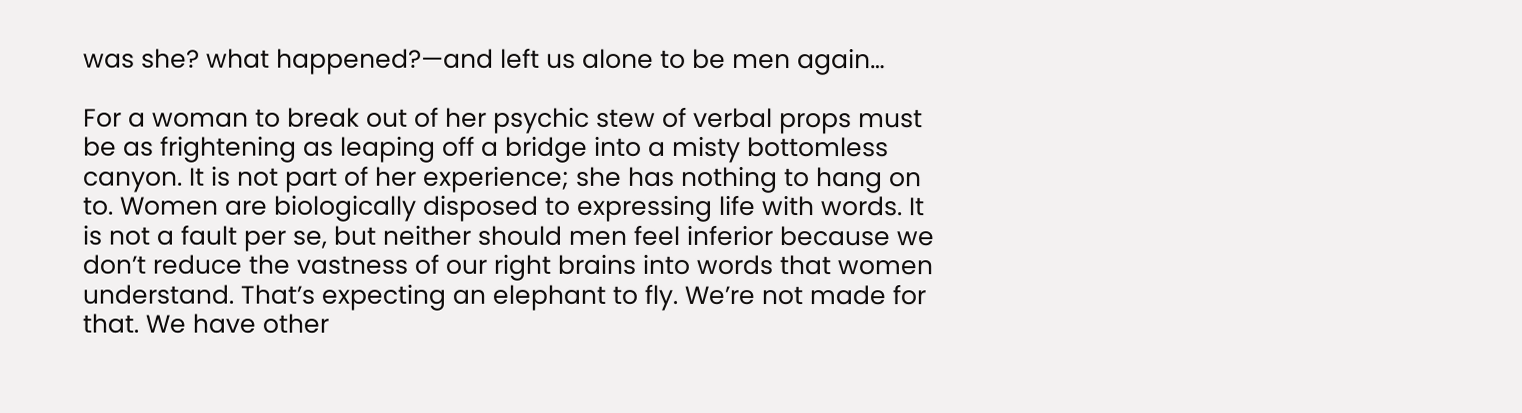was she? what happened?—and left us alone to be men again…

For a woman to break out of her psychic stew of verbal props must be as frightening as leaping off a bridge into a misty bottomless canyon. It is not part of her experience; she has nothing to hang on to. Women are biologically disposed to expressing life with words. It is not a fault per se, but neither should men feel inferior because we don’t reduce the vastness of our right brains into words that women understand. That’s expecting an elephant to fly. We’re not made for that. We have other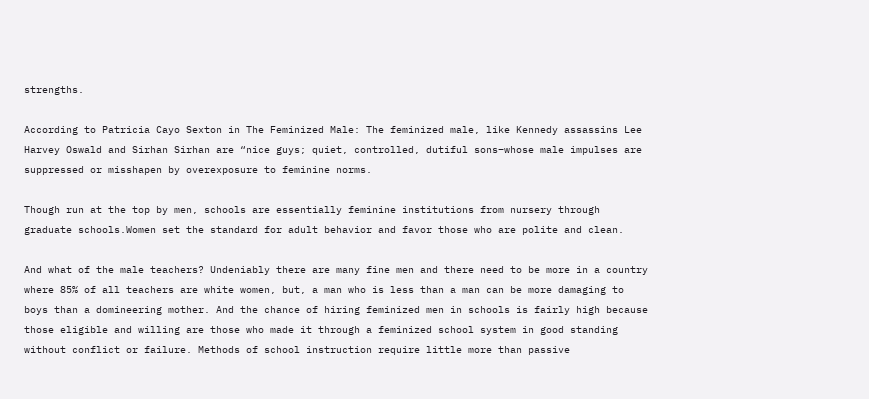strengths.

According to Patricia Cayo Sexton in The Feminized Male: The feminized male, like Kennedy assassins Lee Harvey Oswald and Sirhan Sirhan are “nice guys; quiet, controlled, dutiful sons–whose male impulses are suppressed or misshapen by overexposure to feminine norms.

Though run at the top by men, schools are essentially feminine institutions from nursery through graduate schools.Women set the standard for adult behavior and favor those who are polite and clean.

And what of the male teachers? Undeniably there are many fine men and there need to be more in a country where 85% of all teachers are white women, but, a man who is less than a man can be more damaging to boys than a domineering mother. And the chance of hiring feminized men in schools is fairly high because those eligible and willing are those who made it through a feminized school system in good standing without conflict or failure. Methods of school instruction require little more than passive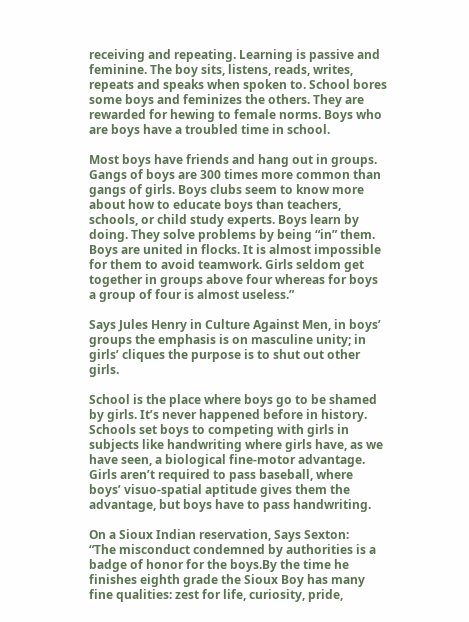receiving and repeating. Learning is passive and feminine. The boy sits, listens, reads, writes, repeats and speaks when spoken to. School bores some boys and feminizes the others. They are rewarded for hewing to female norms. Boys who are boys have a troubled time in school.

Most boys have friends and hang out in groups. Gangs of boys are 300 times more common than gangs of girls. Boys clubs seem to know more about how to educate boys than teachers, schools, or child study experts. Boys learn by doing. They solve problems by being “in” them. Boys are united in flocks. It is almost impossible for them to avoid teamwork. Girls seldom get together in groups above four whereas for boys a group of four is almost useless.”

Says Jules Henry in Culture Against Men, in boys’ groups the emphasis is on masculine unity; in girls’ cliques the purpose is to shut out other girls.

School is the place where boys go to be shamed by girls. It’s never happened before in history. Schools set boys to competing with girls in subjects like handwriting where girls have, as we have seen, a biological fine-motor advantage. Girls aren’t required to pass baseball, where boys’ visuo-spatial aptitude gives them the advantage, but boys have to pass handwriting.

On a Sioux Indian reservation, Says Sexton:
“The misconduct condemned by authorities is a badge of honor for the boys.By the time he finishes eighth grade the Sioux Boy has many fine qualities: zest for life, curiosity, pride,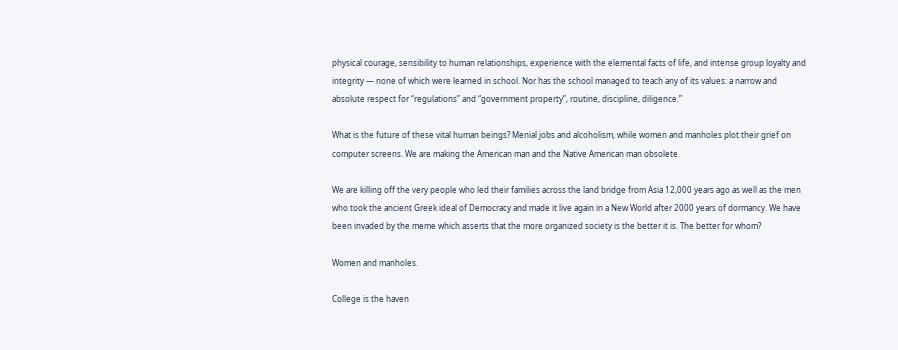physical courage, sensibility to human relationships, experience with the elemental facts of life, and intense group loyalty and integrity — none of which were learned in school. Nor has the school managed to teach any of its values: a narrow and absolute respect for “regulations” and “government property”, routine, discipline, diligence.”

What is the future of these vital human beings? Menial jobs and alcoholism, while women and manholes plot their grief on computer screens. We are making the American man and the Native American man obsolete.

We are killing off the very people who led their families across the land bridge from Asia 12,000 years ago as well as the men who took the ancient Greek ideal of Democracy and made it live again in a New World after 2000 years of dormancy. We have been invaded by the meme which asserts that the more organized society is the better it is. The better for whom?

Women and manholes.

College is the haven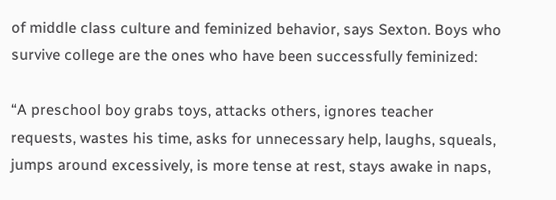of middle class culture and feminized behavior, says Sexton. Boys who survive college are the ones who have been successfully feminized:

“A preschool boy grabs toys, attacks others, ignores teacher requests, wastes his time, asks for unnecessary help, laughs, squeals, jumps around excessively, is more tense at rest, stays awake in naps,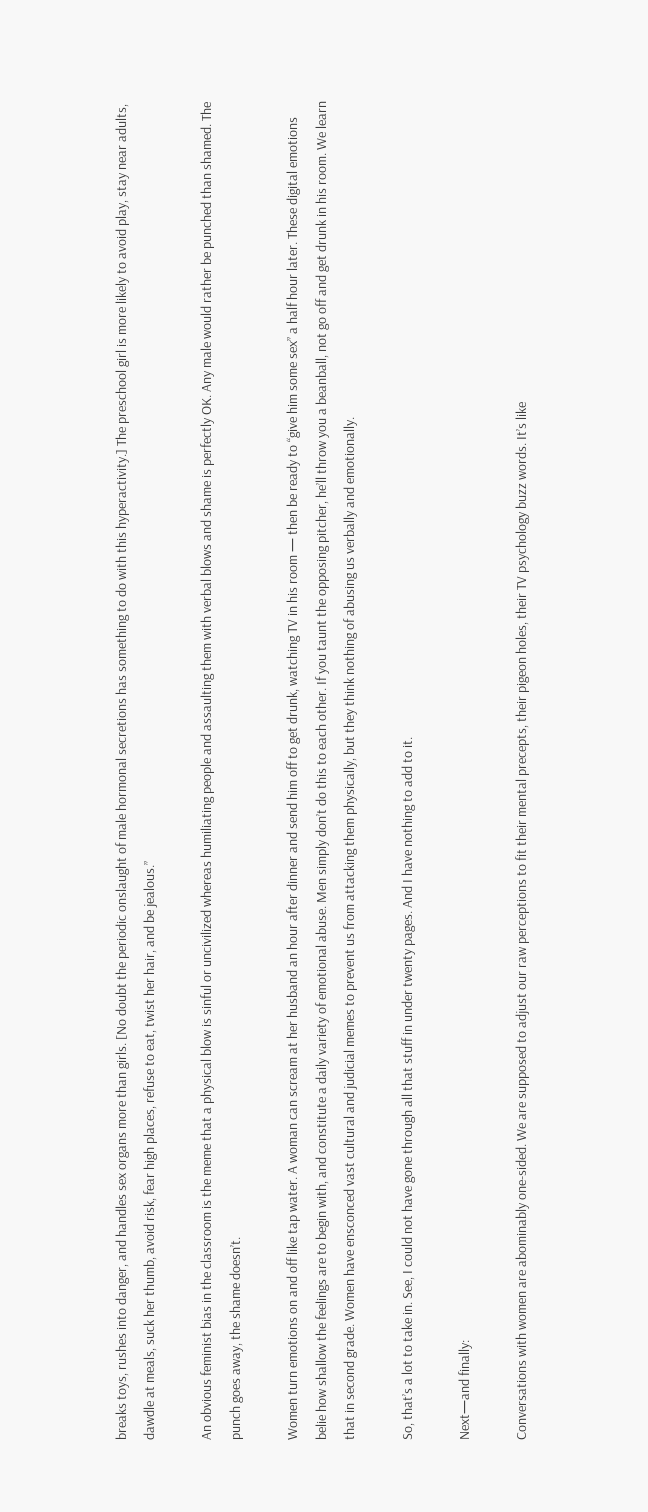breaks toys, rushes into danger, and handles sex organs more than girls. [No doubt the periodic onslaught of male hormonal secretions has something to do with this hyperactivity.] The preschool girl is more likely to avoid play, stay near adults, dawdle at meals, suck her thumb, avoid risk, fear high places, refuse to eat, twist her hair, and be jealous.”

An obvious feminist bias in the classroom is the meme that a physical blow is sinful or uncivilized whereas humiliating people and assaulting them with verbal blows and shame is perfectly OK. Any male would rather be punched than shamed. The punch goes away, the shame doesn’t.

Women turn emotions on and off like tap water. A woman can scream at her husband an hour after dinner and send him off to get drunk, watching TV in his room — then be ready to “give him some sex” a half hour later. These digital emotions belie how shallow the feelings are to begin with, and constitute a daily variety of emotional abuse. Men simply don’t do this to each other. If you taunt the opposing pitcher, he’ll throw you a beanball, not go off and get drunk in his room. We learn that in second grade. Women have ensconced vast cultural and judicial memes to prevent us from attacking them physically, but they think nothing of abusing us verbally and emotionally.

So, that’s a lot to take in. See, I could not have gone through all that stuff in under twenty pages. And I have nothing to add to it.

Next—and finally:

Conversations with women are abominably one-sided. We are supposed to adjust our raw perceptions to fit their mental precepts, their pigeon holes, their TV psychology buzz words. It’s like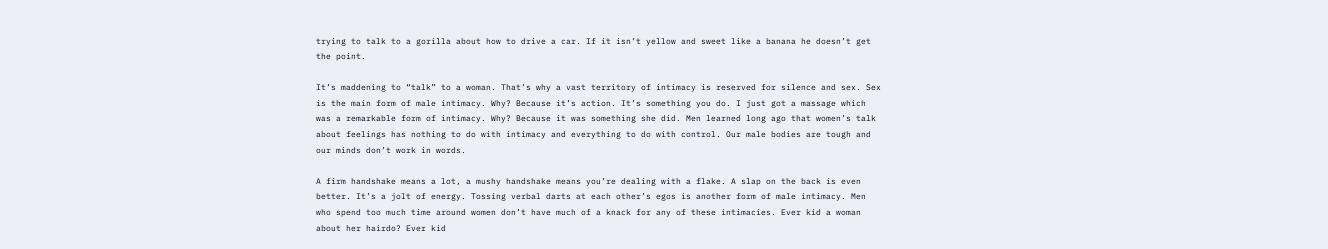trying to talk to a gorilla about how to drive a car. If it isn’t yellow and sweet like a banana he doesn’t get the point.

It’s maddening to “talk” to a woman. That’s why a vast territory of intimacy is reserved for silence and sex. Sex is the main form of male intimacy. Why? Because it’s action. It’s something you do. I just got a massage which was a remarkable form of intimacy. Why? Because it was something she did. Men learned long ago that women’s talk about feelings has nothing to do with intimacy and everything to do with control. Our male bodies are tough and our minds don’t work in words.

A firm handshake means a lot, a mushy handshake means you’re dealing with a flake. A slap on the back is even better. It’s a jolt of energy. Tossing verbal darts at each other’s egos is another form of male intimacy. Men who spend too much time around women don’t have much of a knack for any of these intimacies. Ever kid a woman about her hairdo? Ever kid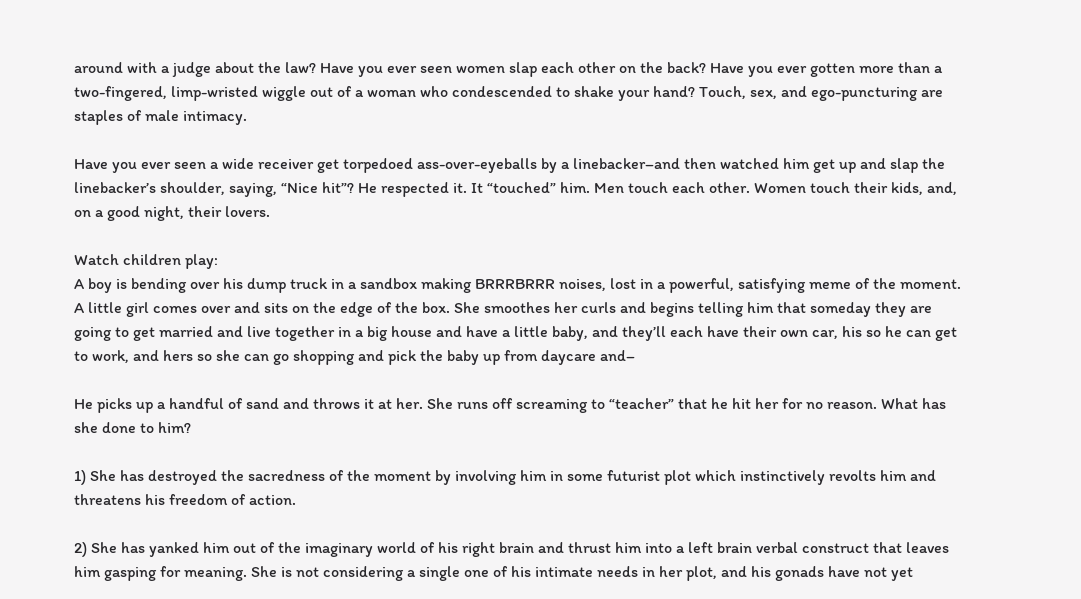around with a judge about the law? Have you ever seen women slap each other on the back? Have you ever gotten more than a two-fingered, limp-wristed wiggle out of a woman who condescended to shake your hand? Touch, sex, and ego-puncturing are staples of male intimacy.

Have you ever seen a wide receiver get torpedoed ass-over-eyeballs by a linebacker–and then watched him get up and slap the linebacker’s shoulder, saying, “Nice hit”? He respected it. It “touched” him. Men touch each other. Women touch their kids, and, on a good night, their lovers.

Watch children play:
A boy is bending over his dump truck in a sandbox making BRRRBRRR noises, lost in a powerful, satisfying meme of the moment. A little girl comes over and sits on the edge of the box. She smoothes her curls and begins telling him that someday they are going to get married and live together in a big house and have a little baby, and they’ll each have their own car, his so he can get to work, and hers so she can go shopping and pick the baby up from daycare and–

He picks up a handful of sand and throws it at her. She runs off screaming to “teacher” that he hit her for no reason. What has she done to him?

1) She has destroyed the sacredness of the moment by involving him in some futurist plot which instinctively revolts him and threatens his freedom of action.

2) She has yanked him out of the imaginary world of his right brain and thrust him into a left brain verbal construct that leaves him gasping for meaning. She is not considering a single one of his intimate needs in her plot, and his gonads have not yet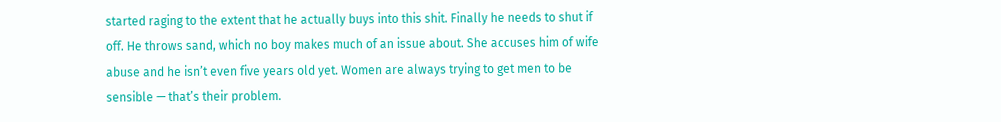started raging to the extent that he actually buys into this shit. Finally he needs to shut if off. He throws sand, which no boy makes much of an issue about. She accuses him of wife abuse and he isn’t even five years old yet. Women are always trying to get men to be sensible — that’s their problem.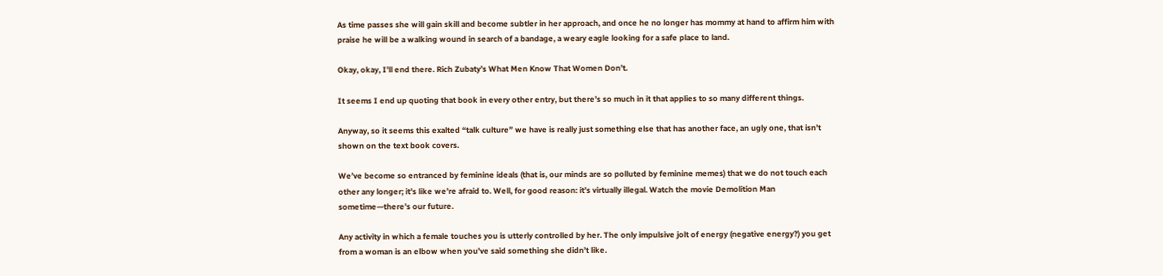As time passes she will gain skill and become subtler in her approach, and once he no longer has mommy at hand to affirm him with praise he will be a walking wound in search of a bandage, a weary eagle looking for a safe place to land.

Okay, okay, I’ll end there. Rich Zubaty’s What Men Know That Women Don’t.

It seems I end up quoting that book in every other entry, but there’s so much in it that applies to so many different things.

Anyway, so it seems this exalted “talk culture” we have is really just something else that has another face, an ugly one, that isn’t shown on the text book covers.

We’ve become so entranced by feminine ideals (that is, our minds are so polluted by feminine memes) that we do not touch each other any longer; it’s like we’re afraid to. Well, for good reason: it’s virtually illegal. Watch the movie Demolition Man sometime—there’s our future.

Any activity in which a female touches you is utterly controlled by her. The only impulsive jolt of energy (negative energy?) you get from a woman is an elbow when you’ve said something she didn’t like.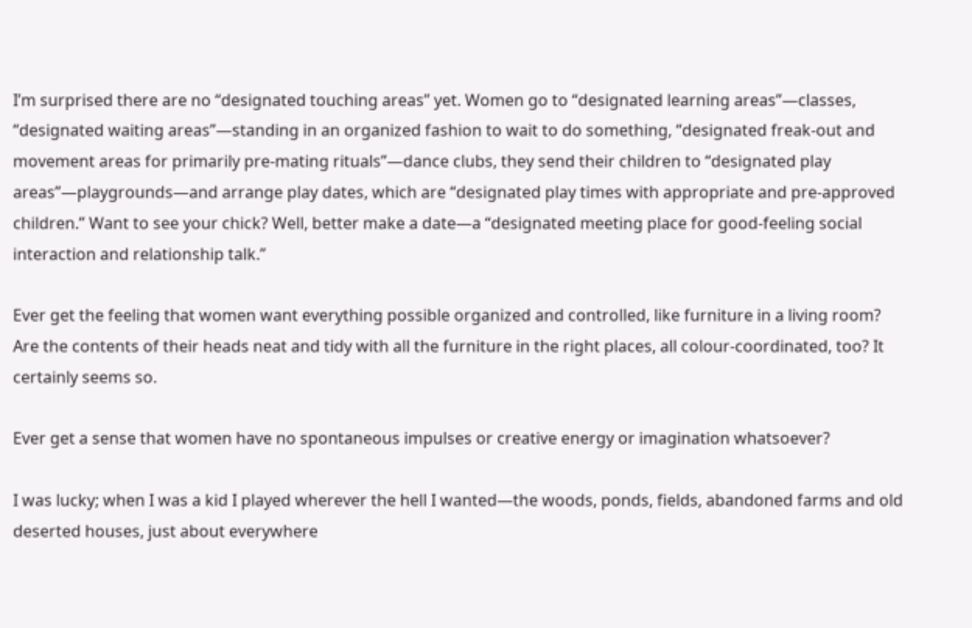I’m surprised there are no “designated touching areas” yet. Women go to “designated learning areas”—classes, “designated waiting areas”—standing in an organized fashion to wait to do something, “designated freak-out and movement areas for primarily pre-mating rituals”—dance clubs, they send their children to “designated play areas”—playgrounds—and arrange play dates, which are “designated play times with appropriate and pre-approved children.” Want to see your chick? Well, better make a date—a “designated meeting place for good-feeling social interaction and relationship talk.”

Ever get the feeling that women want everything possible organized and controlled, like furniture in a living room? Are the contents of their heads neat and tidy with all the furniture in the right places, all colour-coordinated, too? It certainly seems so.

Ever get a sense that women have no spontaneous impulses or creative energy or imagination whatsoever?

I was lucky; when I was a kid I played wherever the hell I wanted—the woods, ponds, fields, abandoned farms and old deserted houses, just about everywhere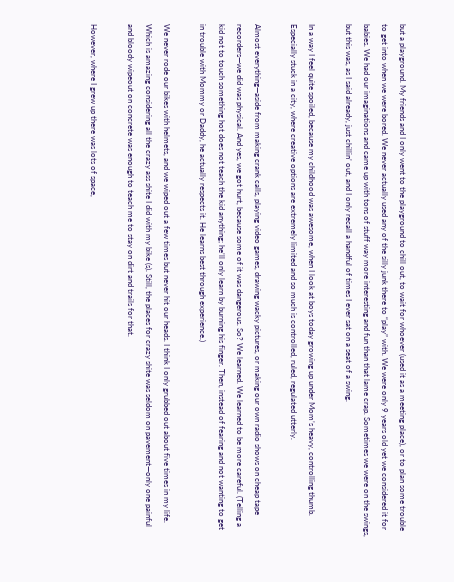but a playground. My friends and I only went to the playground to chill out, to wait for whoever (used it as a meeting place), or to plan some trouble to get into when we were bored. We never actually used any of the silly junk there to “play” with. We were only 9 years old yet we considered it for babies. We had our imaginations and came up with tons of stuff way more interesting and fun than that lame crap. Sometimes we were on the swings, but this was, as I said already, just chillin’ out, and I only recall a handful of times I ever sat on a seat of a swing.

In a way I feel quite spoiled, because my childhood was awesome, when I look at boys today growing up under Mom’s heavy, controlling thumb. Especially stuck in a city, where creative options are extremely limited and so much is controlled, ruled, regulated utterly.

Almost everything—aside from making crank calls, playing video games, drawing wacky pictures, or making our own radio shows on cheap tape recorders—we did was physical. And yes, we got hurt, because some of it was dangerous. So? We learned. We learned to be more careful. (Telling a kid not to touch something hot does not teach the kid anything; he’ll only learn by burning his finger. Then, instead of fearing and not wanting to get in trouble with Mommy or Daddy, he actually respects it. He learns best through experience.)

We never rode our bikes with helmets, and we wiped out a few times but never hit our heads. I think I only grubbed out about five times in my life. Which is amazing considering all the crazy ass shite I did with my bike (s). Still, the places for crazy shite was seldom on pavement—only one painful and bloody wipeout on concrete was enough to teach me to stay on dirt and trails for that.

However, where I grew up there was lots of space,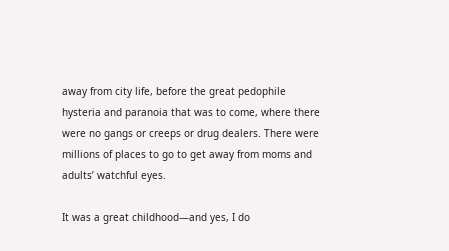away from city life, before the great pedophile hysteria and paranoia that was to come, where there were no gangs or creeps or drug dealers. There were millions of places to go to get away from moms and adults’ watchful eyes.

It was a great childhood—and yes, I do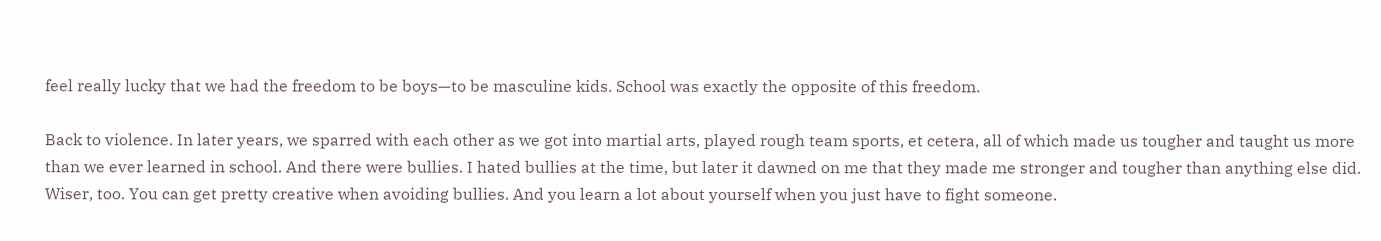feel really lucky that we had the freedom to be boys—to be masculine kids. School was exactly the opposite of this freedom.

Back to violence. In later years, we sparred with each other as we got into martial arts, played rough team sports, et cetera, all of which made us tougher and taught us more than we ever learned in school. And there were bullies. I hated bullies at the time, but later it dawned on me that they made me stronger and tougher than anything else did. Wiser, too. You can get pretty creative when avoiding bullies. And you learn a lot about yourself when you just have to fight someone.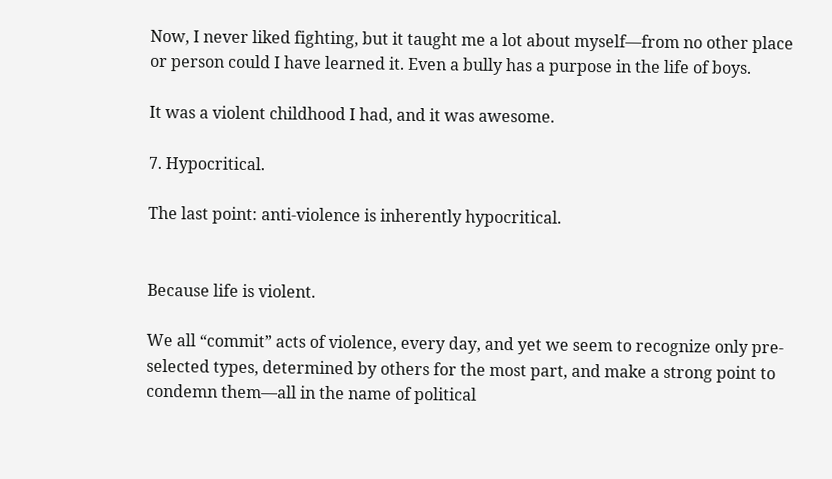Now, I never liked fighting, but it taught me a lot about myself—from no other place or person could I have learned it. Even a bully has a purpose in the life of boys.

It was a violent childhood I had, and it was awesome.

7. Hypocritical.

The last point: anti-violence is inherently hypocritical.


Because life is violent.

We all “commit” acts of violence, every day, and yet we seem to recognize only pre-selected types, determined by others for the most part, and make a strong point to condemn them—all in the name of political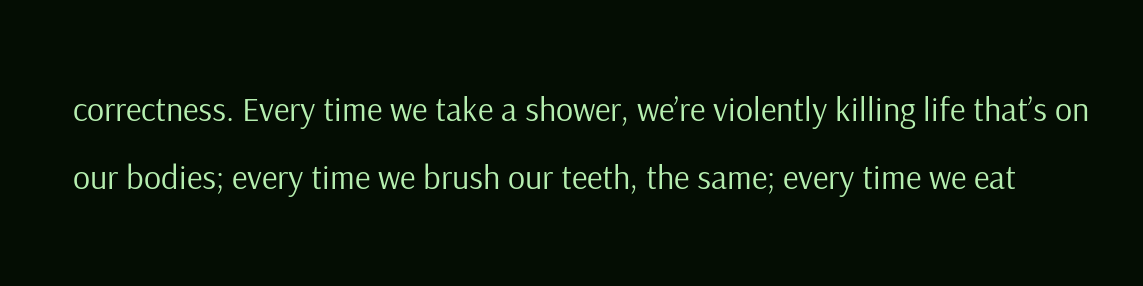correctness. Every time we take a shower, we’re violently killing life that’s on our bodies; every time we brush our teeth, the same; every time we eat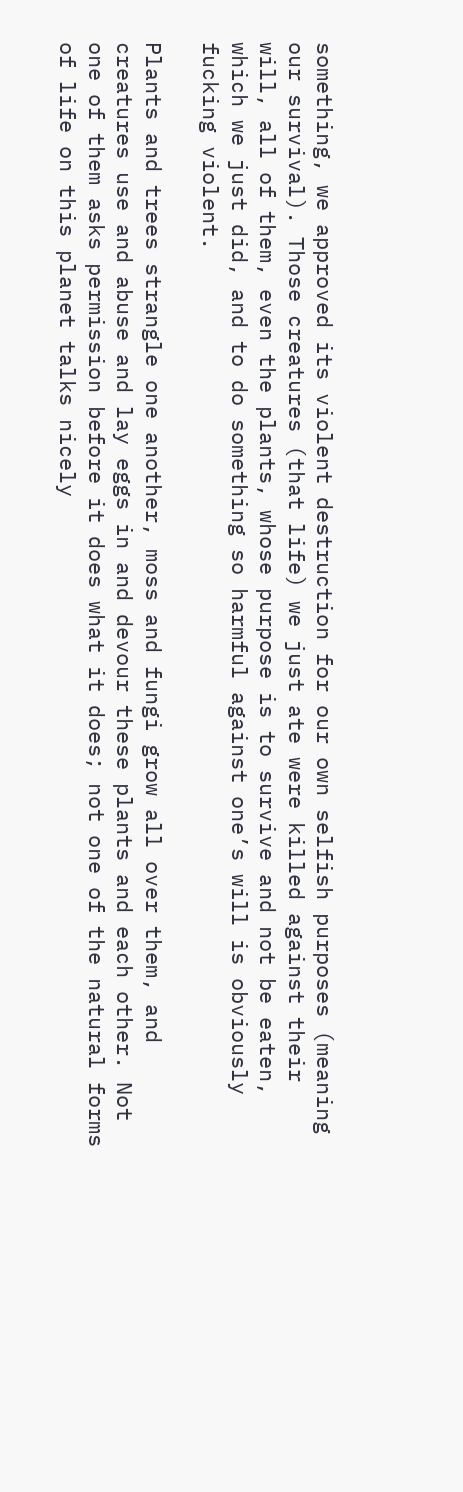something, we approved its violent destruction for our own selfish purposes (meaning our survival). Those creatures (that life) we just ate were killed against their will, all of them, even the plants, whose purpose is to survive and not be eaten, which we just did, and to do something so harmful against one’s will is obviously fucking violent.

Plants and trees strangle one another, moss and fungi grow all over them, and creatures use and abuse and lay eggs in and devour these plants and each other. Not one of them asks permission before it does what it does; not one of the natural forms of life on this planet talks nicely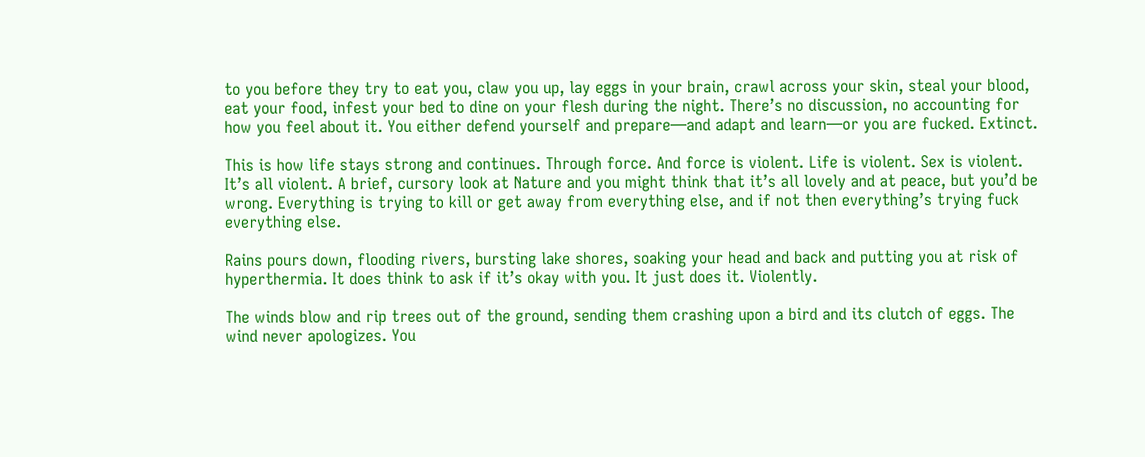to you before they try to eat you, claw you up, lay eggs in your brain, crawl across your skin, steal your blood, eat your food, infest your bed to dine on your flesh during the night. There’s no discussion, no accounting for how you feel about it. You either defend yourself and prepare—and adapt and learn—or you are fucked. Extinct.

This is how life stays strong and continues. Through force. And force is violent. Life is violent. Sex is violent. It’s all violent. A brief, cursory look at Nature and you might think that it’s all lovely and at peace, but you’d be wrong. Everything is trying to kill or get away from everything else, and if not then everything’s trying fuck everything else.

Rains pours down, flooding rivers, bursting lake shores, soaking your head and back and putting you at risk of hyperthermia. It does think to ask if it’s okay with you. It just does it. Violently.

The winds blow and rip trees out of the ground, sending them crashing upon a bird and its clutch of eggs. The wind never apologizes. You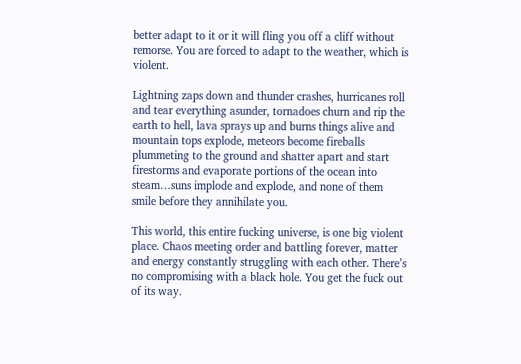better adapt to it or it will fling you off a cliff without remorse. You are forced to adapt to the weather, which is violent.

Lightning zaps down and thunder crashes, hurricanes roll and tear everything asunder, tornadoes churn and rip the earth to hell, lava sprays up and burns things alive and mountain tops explode, meteors become fireballs plummeting to the ground and shatter apart and start firestorms and evaporate portions of the ocean into steam…suns implode and explode, and none of them smile before they annihilate you.

This world, this entire fucking universe, is one big violent place. Chaos meeting order and battling forever, matter and energy constantly struggling with each other. There’s no compromising with a black hole. You get the fuck out of its way.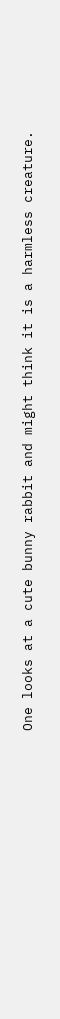One looks at a cute bunny rabbit and might think it is a harmless creature.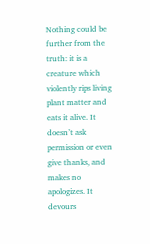Nothing could be further from the truth: it is a creature which violently rips living plant matter and eats it alive. It doesn’t ask permission or even give thanks, and makes no apologizes. It devours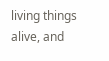living things alive, and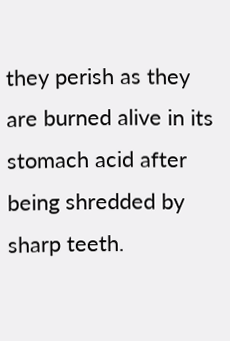they perish as they are burned alive in its stomach acid after being shredded by sharp teeth.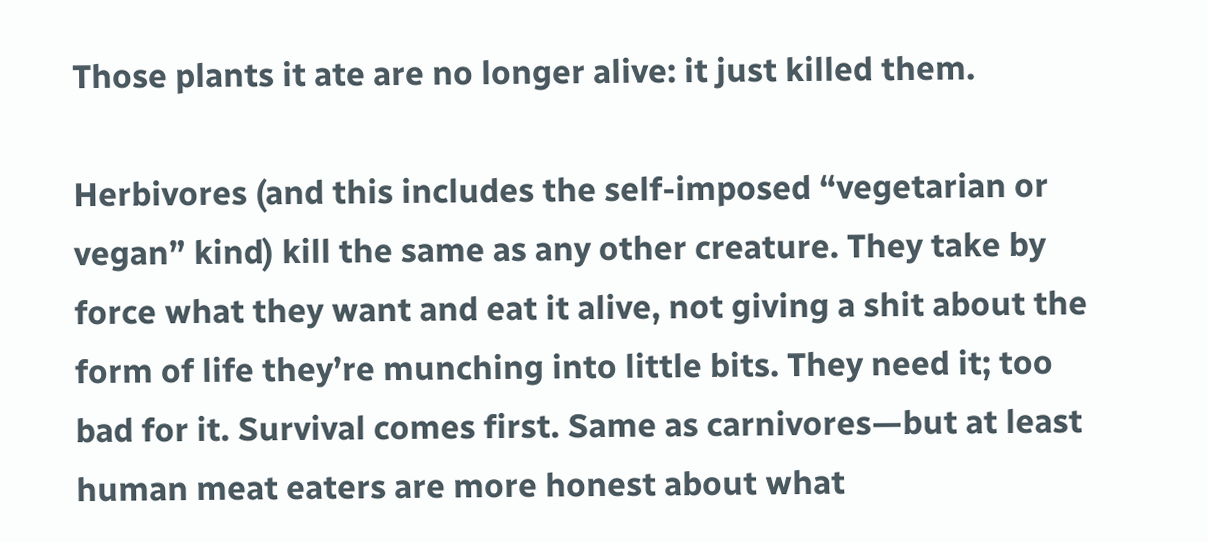Those plants it ate are no longer alive: it just killed them.

Herbivores (and this includes the self-imposed “vegetarian or vegan” kind) kill the same as any other creature. They take by force what they want and eat it alive, not giving a shit about the form of life they’re munching into little bits. They need it; too bad for it. Survival comes first. Same as carnivores—but at least human meat eaters are more honest about what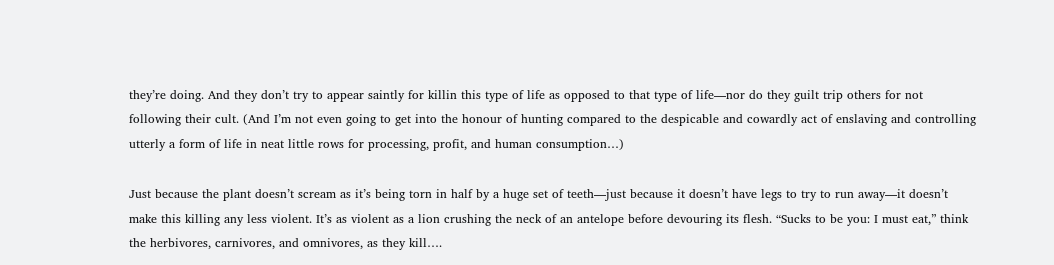they’re doing. And they don’t try to appear saintly for killin this type of life as opposed to that type of life—nor do they guilt trip others for not following their cult. (And I’m not even going to get into the honour of hunting compared to the despicable and cowardly act of enslaving and controlling utterly a form of life in neat little rows for processing, profit, and human consumption…)

Just because the plant doesn’t scream as it’s being torn in half by a huge set of teeth—just because it doesn’t have legs to try to run away—it doesn’t make this killing any less violent. It’s as violent as a lion crushing the neck of an antelope before devouring its flesh. “Sucks to be you: I must eat,” think the herbivores, carnivores, and omnivores, as they kill….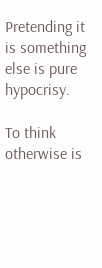Pretending it is something else is pure hypocrisy.

To think otherwise is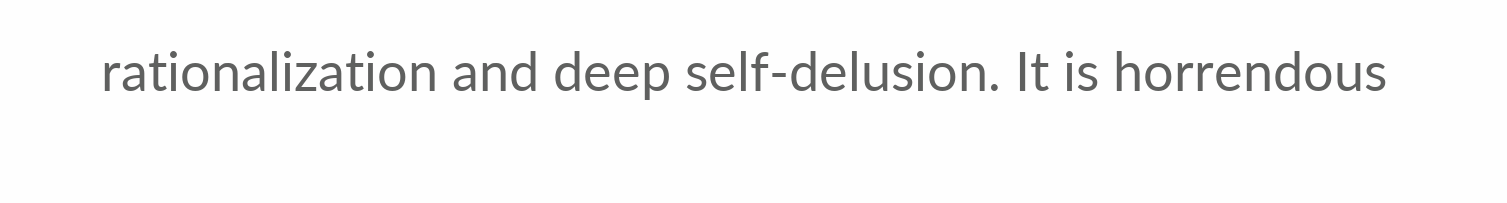rationalization and deep self-delusion. It is horrendous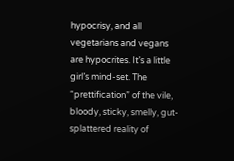hypocrisy, and all vegetarians and vegans are hypocrites. It’s a little girl’s mind-set. The “prettification” of the vile, bloody, sticky, smelly, gut-splattered reality of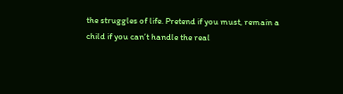the struggles of life. Pretend if you must, remain a child if you can’t handle the real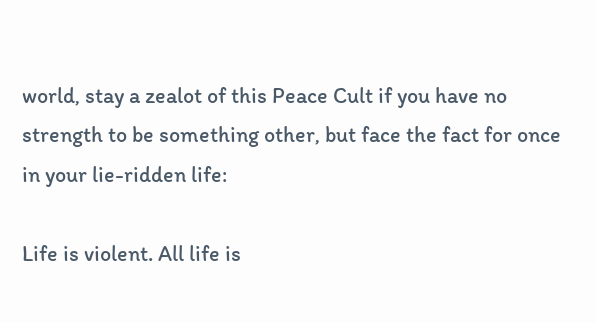world, stay a zealot of this Peace Cult if you have no strength to be something other, but face the fact for once in your lie-ridden life:

Life is violent. All life is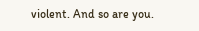violent. And so are you.